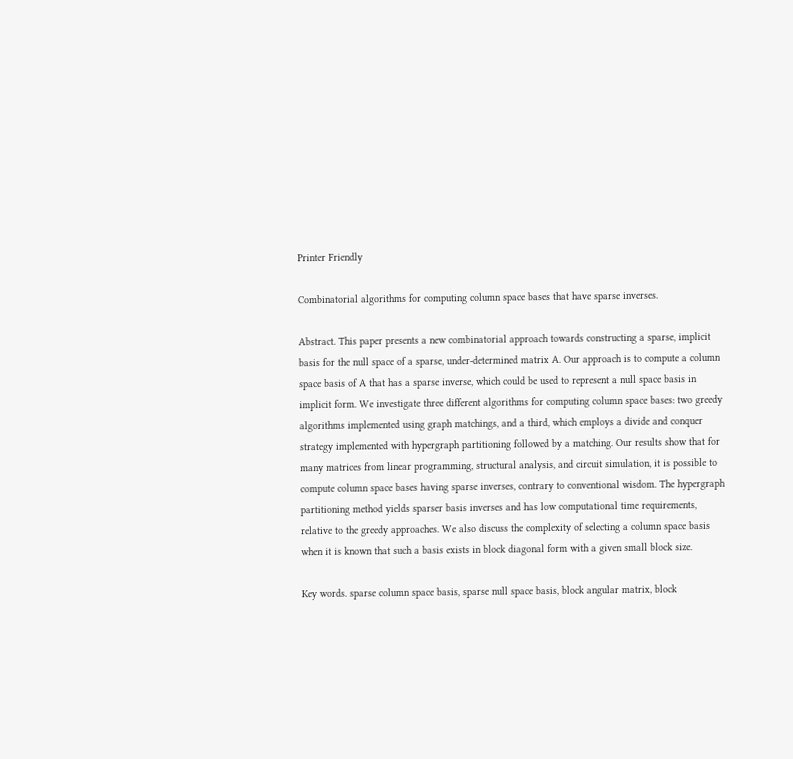Printer Friendly

Combinatorial algorithms for computing column space bases that have sparse inverses.

Abstract. This paper presents a new combinatorial approach towards constructing a sparse, implicit basis for the null space of a sparse, under-determined matrix A. Our approach is to compute a column space basis of A that has a sparse inverse, which could be used to represent a null space basis in implicit form. We investigate three different algorithms for computing column space bases: two greedy algorithms implemented using graph matchings, and a third, which employs a divide and conquer strategy implemented with hypergraph partitioning followed by a matching. Our results show that for many matrices from linear programming, structural analysis, and circuit simulation, it is possible to compute column space bases having sparse inverses, contrary to conventional wisdom. The hypergraph partitioning method yields sparser basis inverses and has low computational time requirements, relative to the greedy approaches. We also discuss the complexity of selecting a column space basis when it is known that such a basis exists in block diagonal form with a given small block size.

Key words. sparse column space basis, sparse null space basis, block angular matrix, block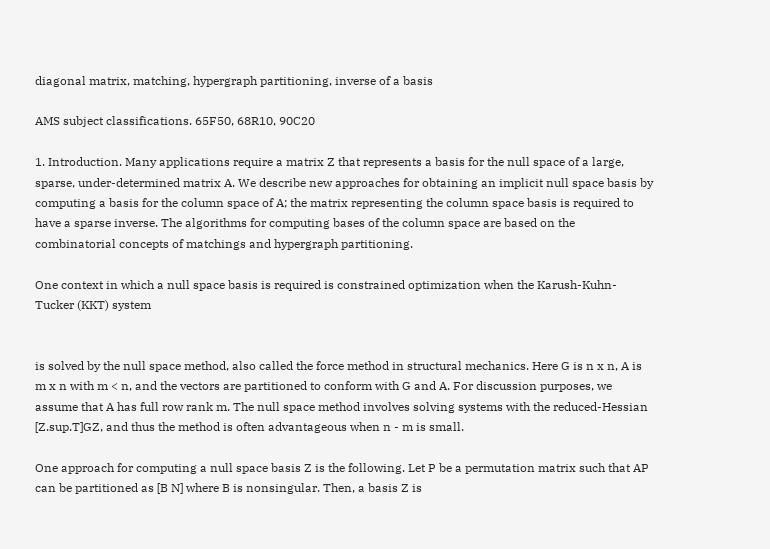diagonal matrix, matching, hypergraph partitioning, inverse of a basis

AMS subject classifications. 65F50, 68R10, 90C20

1. Introduction. Many applications require a matrix Z that represents a basis for the null space of a large, sparse, under-determined matrix A. We describe new approaches for obtaining an implicit null space basis by computing a basis for the column space of A; the matrix representing the column space basis is required to have a sparse inverse. The algorithms for computing bases of the column space are based on the combinatorial concepts of matchings and hypergraph partitioning.

One context in which a null space basis is required is constrained optimization when the Karush-Kuhn-Tucker (KKT) system


is solved by the null space method, also called the force method in structural mechanics. Here G is n x n, A is m x n with m < n, and the vectors are partitioned to conform with G and A. For discussion purposes, we assume that A has full row rank m. The null space method involves solving systems with the reduced-Hessian [Z.sup.T]GZ, and thus the method is often advantageous when n - m is small.

One approach for computing a null space basis Z is the following. Let P be a permutation matrix such that AP can be partitioned as [B N] where B is nonsingular. Then, a basis Z is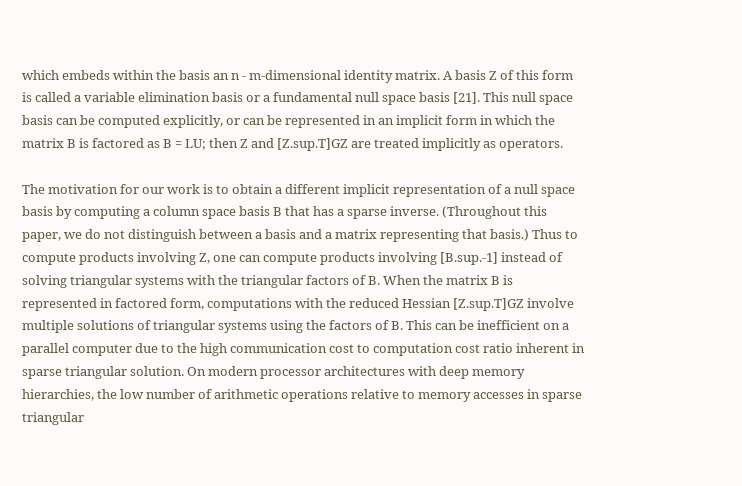which embeds within the basis an n - m-dimensional identity matrix. A basis Z of this form is called a variable elimination basis or a fundamental null space basis [21]. This null space basis can be computed explicitly, or can be represented in an implicit form in which the matrix B is factored as B = LU; then Z and [Z.sup.T]GZ are treated implicitly as operators.

The motivation for our work is to obtain a different implicit representation of a null space basis by computing a column space basis B that has a sparse inverse. (Throughout this paper, we do not distinguish between a basis and a matrix representing that basis.) Thus to compute products involving Z, one can compute products involving [B.sup.-1] instead of solving triangular systems with the triangular factors of B. When the matrix B is represented in factored form, computations with the reduced Hessian [Z.sup.T]GZ involve multiple solutions of triangular systems using the factors of B. This can be inefficient on a parallel computer due to the high communication cost to computation cost ratio inherent in sparse triangular solution. On modern processor architectures with deep memory hierarchies, the low number of arithmetic operations relative to memory accesses in sparse triangular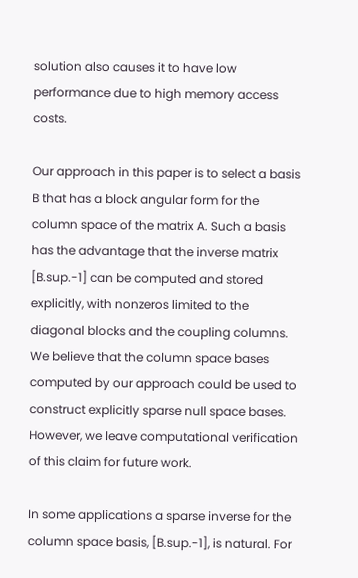solution also causes it to have low performance due to high memory access costs.

Our approach in this paper is to select a basis B that has a block angular form for the column space of the matrix A. Such a basis has the advantage that the inverse matrix [B.sup.-1] can be computed and stored explicitly, with nonzeros limited to the diagonal blocks and the coupling columns. We believe that the column space bases computed by our approach could be used to construct explicitly sparse null space bases. However, we leave computational verification of this claim for future work.

In some applications a sparse inverse for the column space basis, [B.sup.-1], is natural. For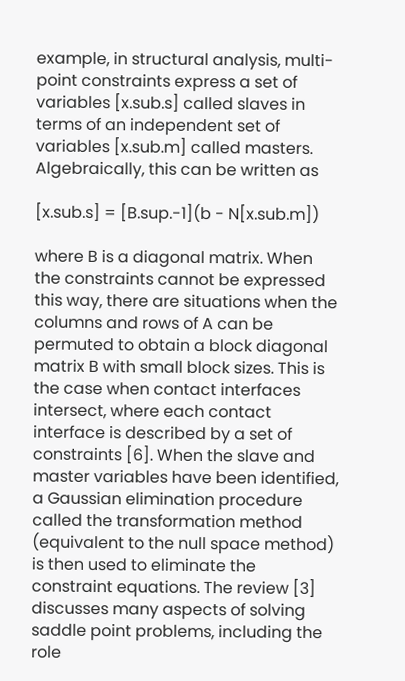example, in structural analysis, multi-point constraints express a set of variables [x.sub.s] called slaves in terms of an independent set of variables [x.sub.m] called masters. Algebraically, this can be written as

[x.sub.s] = [B.sup.-1](b - N[x.sub.m])

where B is a diagonal matrix. When the constraints cannot be expressed this way, there are situations when the columns and rows of A can be permuted to obtain a block diagonal matrix B with small block sizes. This is the case when contact interfaces intersect, where each contact interface is described by a set of constraints [6]. When the slave and master variables have been identified, a Gaussian elimination procedure called the transformation method (equivalent to the null space method) is then used to eliminate the constraint equations. The review [3] discusses many aspects of solving saddle point problems, including the role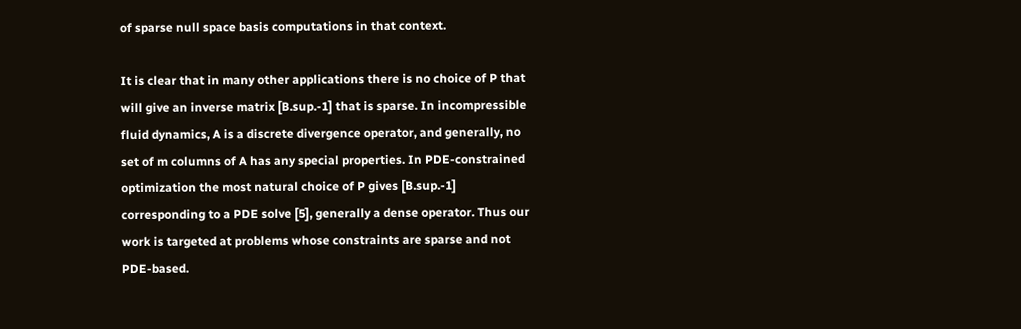of sparse null space basis computations in that context.

It is clear that in many other applications there is no choice of P that will give an inverse matrix [B.sup.-1] that is sparse. In incompressible fluid dynamics, A is a discrete divergence operator, and generally, no set of m columns of A has any special properties. In PDE-constrained optimization the most natural choice of P gives [B.sup.-1] corresponding to a PDE solve [5], generally a dense operator. Thus our work is targeted at problems whose constraints are sparse and not PDE-based.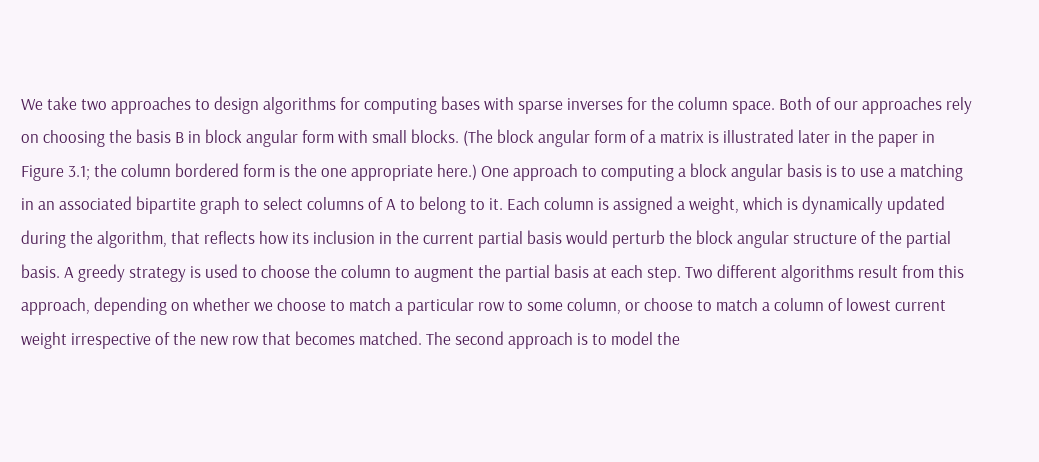We take two approaches to design algorithms for computing bases with sparse inverses for the column space. Both of our approaches rely on choosing the basis B in block angular form with small blocks. (The block angular form of a matrix is illustrated later in the paper in Figure 3.1; the column bordered form is the one appropriate here.) One approach to computing a block angular basis is to use a matching in an associated bipartite graph to select columns of A to belong to it. Each column is assigned a weight, which is dynamically updated during the algorithm, that reflects how its inclusion in the current partial basis would perturb the block angular structure of the partial basis. A greedy strategy is used to choose the column to augment the partial basis at each step. Two different algorithms result from this approach, depending on whether we choose to match a particular row to some column, or choose to match a column of lowest current weight irrespective of the new row that becomes matched. The second approach is to model the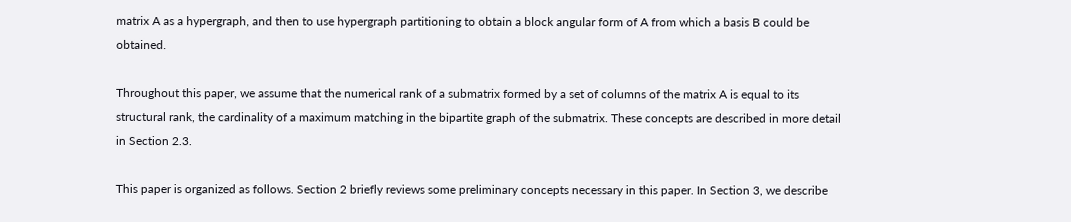matrix A as a hypergraph, and then to use hypergraph partitioning to obtain a block angular form of A from which a basis B could be obtained.

Throughout this paper, we assume that the numerical rank of a submatrix formed by a set of columns of the matrix A is equal to its structural rank, the cardinality of a maximum matching in the bipartite graph of the submatrix. These concepts are described in more detail in Section 2.3.

This paper is organized as follows. Section 2 briefly reviews some preliminary concepts necessary in this paper. In Section 3, we describe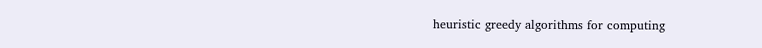heuristic greedy algorithms for computing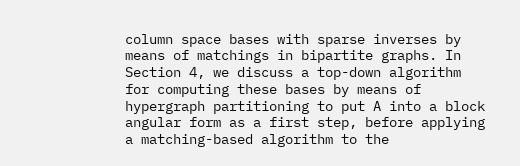column space bases with sparse inverses by means of matchings in bipartite graphs. In Section 4, we discuss a top-down algorithm for computing these bases by means of hypergraph partitioning to put A into a block angular form as a first step, before applying a matching-based algorithm to the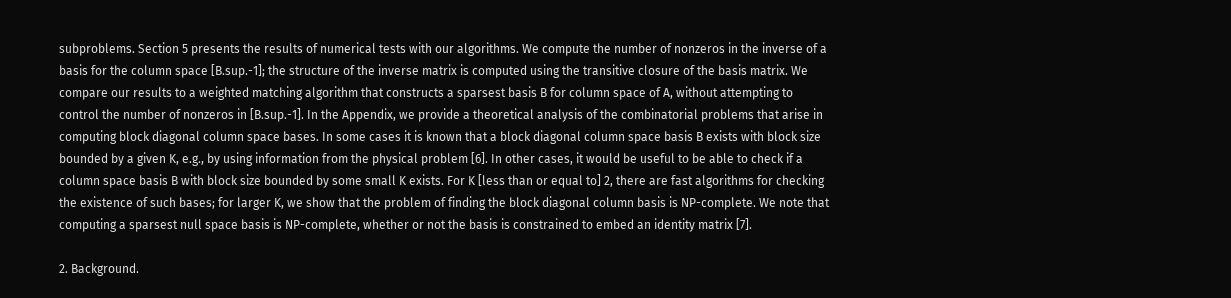subproblems. Section 5 presents the results of numerical tests with our algorithms. We compute the number of nonzeros in the inverse of a basis for the column space [B.sup.-1]; the structure of the inverse matrix is computed using the transitive closure of the basis matrix. We compare our results to a weighted matching algorithm that constructs a sparsest basis B for column space of A, without attempting to control the number of nonzeros in [B.sup.-1]. In the Appendix, we provide a theoretical analysis of the combinatorial problems that arise in computing block diagonal column space bases. In some cases it is known that a block diagonal column space basis B exists with block size bounded by a given K, e.g., by using information from the physical problem [6]. In other cases, it would be useful to be able to check if a column space basis B with block size bounded by some small K exists. For K [less than or equal to] 2, there are fast algorithms for checking the existence of such bases; for larger K, we show that the problem of finding the block diagonal column basis is NP-complete. We note that computing a sparsest null space basis is NP-complete, whether or not the basis is constrained to embed an identity matrix [7].

2. Background.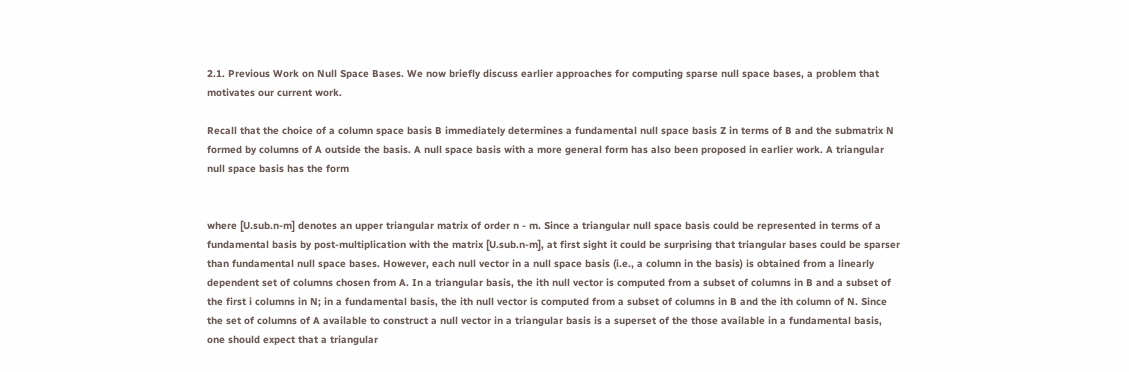2.1. Previous Work on Null Space Bases. We now briefly discuss earlier approaches for computing sparse null space bases, a problem that motivates our current work.

Recall that the choice of a column space basis B immediately determines a fundamental null space basis Z in terms of B and the submatrix N formed by columns of A outside the basis. A null space basis with a more general form has also been proposed in earlier work. A triangular null space basis has the form


where [U.sub.n-m] denotes an upper triangular matrix of order n - m. Since a triangular null space basis could be represented in terms of a fundamental basis by post-multiplication with the matrix [U.sub.n-m], at first sight it could be surprising that triangular bases could be sparser than fundamental null space bases. However, each null vector in a null space basis (i.e., a column in the basis) is obtained from a linearly dependent set of columns chosen from A. In a triangular basis, the ith null vector is computed from a subset of columns in B and a subset of the first i columns in N; in a fundamental basis, the ith null vector is computed from a subset of columns in B and the ith column of N. Since the set of columns of A available to construct a null vector in a triangular basis is a superset of the those available in a fundamental basis, one should expect that a triangular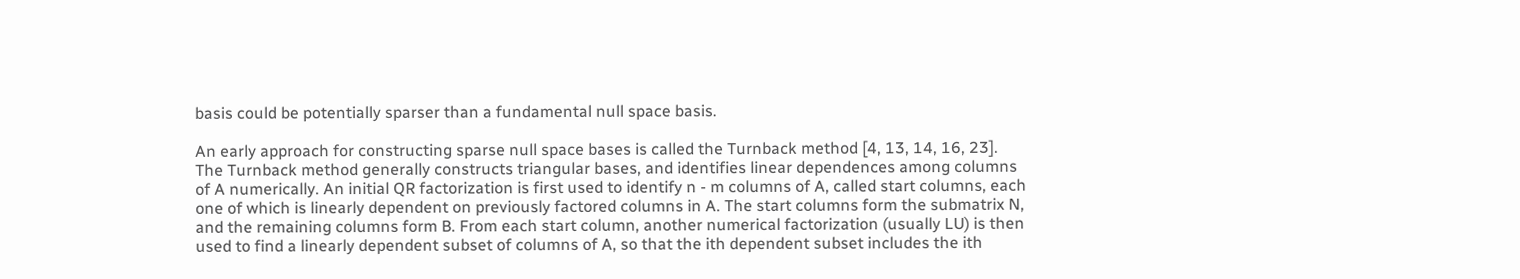basis could be potentially sparser than a fundamental null space basis.

An early approach for constructing sparse null space bases is called the Turnback method [4, 13, 14, 16, 23]. The Turnback method generally constructs triangular bases, and identifies linear dependences among columns of A numerically. An initial QR factorization is first used to identify n - m columns of A, called start columns, each one of which is linearly dependent on previously factored columns in A. The start columns form the submatrix N, and the remaining columns form B. From each start column, another numerical factorization (usually LU) is then used to find a linearly dependent subset of columns of A, so that the ith dependent subset includes the ith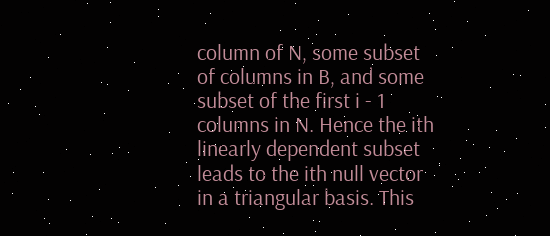column of N, some subset of columns in B, and some subset of the first i - 1 columns in N. Hence the ith linearly dependent subset leads to the ith null vector in a triangular basis. This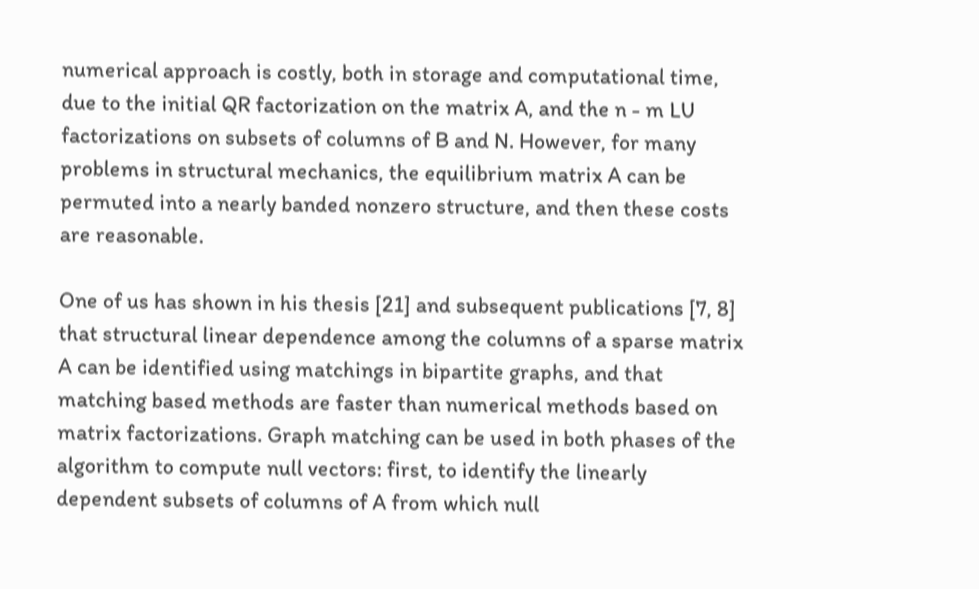numerical approach is costly, both in storage and computational time, due to the initial QR factorization on the matrix A, and the n - m LU factorizations on subsets of columns of B and N. However, for many problems in structural mechanics, the equilibrium matrix A can be permuted into a nearly banded nonzero structure, and then these costs are reasonable.

One of us has shown in his thesis [21] and subsequent publications [7, 8] that structural linear dependence among the columns of a sparse matrix A can be identified using matchings in bipartite graphs, and that matching based methods are faster than numerical methods based on matrix factorizations. Graph matching can be used in both phases of the algorithm to compute null vectors: first, to identify the linearly dependent subsets of columns of A from which null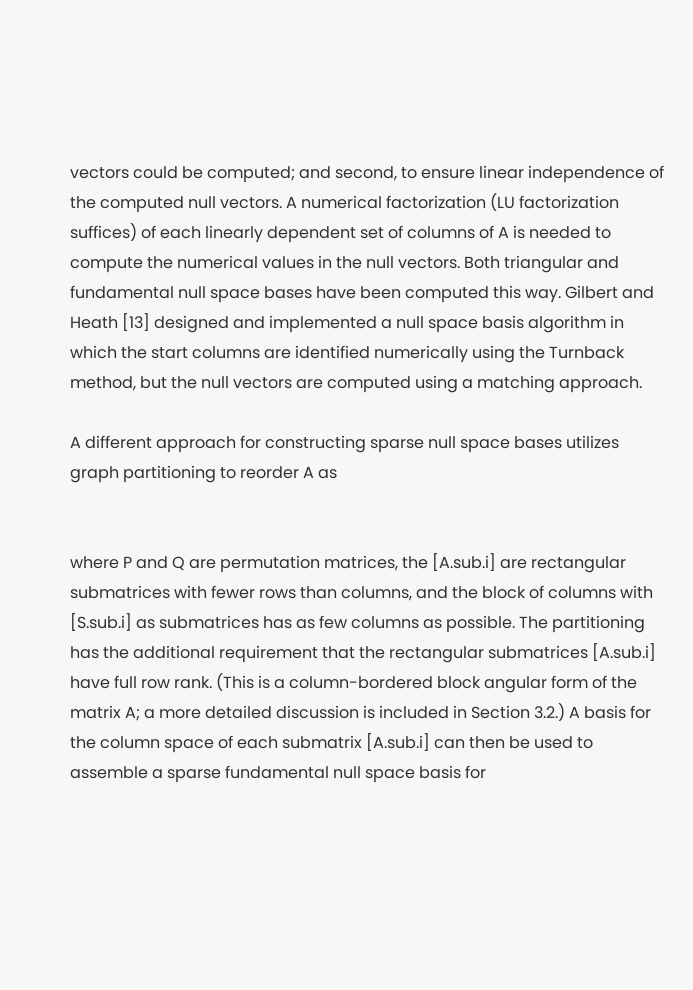vectors could be computed; and second, to ensure linear independence of the computed null vectors. A numerical factorization (LU factorization suffices) of each linearly dependent set of columns of A is needed to compute the numerical values in the null vectors. Both triangular and fundamental null space bases have been computed this way. Gilbert and Heath [13] designed and implemented a null space basis algorithm in which the start columns are identified numerically using the Turnback method, but the null vectors are computed using a matching approach.

A different approach for constructing sparse null space bases utilizes graph partitioning to reorder A as


where P and Q are permutation matrices, the [A.sub.i] are rectangular submatrices with fewer rows than columns, and the block of columns with [S.sub.i] as submatrices has as few columns as possible. The partitioning has the additional requirement that the rectangular submatrices [A.sub.i] have full row rank. (This is a column-bordered block angular form of the matrix A; a more detailed discussion is included in Section 3.2.) A basis for the column space of each submatrix [A.sub.i] can then be used to assemble a sparse fundamental null space basis for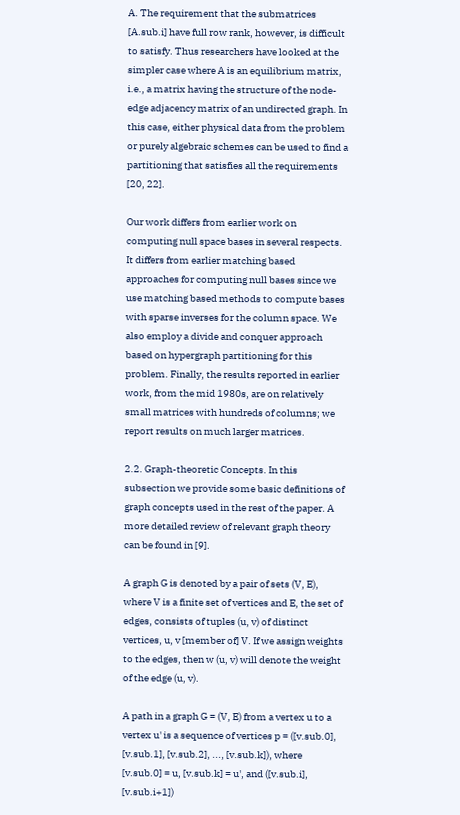A. The requirement that the submatrices [A.sub.i] have full row rank, however, is difficult to satisfy. Thus researchers have looked at the simpler case where A is an equilibrium matrix, i.e., a matrix having the structure of the node-edge adjacency matrix of an undirected graph. In this case, either physical data from the problem or purely algebraic schemes can be used to find a partitioning that satisfies all the requirements [20, 22].

Our work differs from earlier work on computing null space bases in several respects. It differs from earlier matching based approaches for computing null bases since we use matching based methods to compute bases with sparse inverses for the column space. We also employ a divide and conquer approach based on hypergraph partitioning for this problem. Finally, the results reported in earlier work, from the mid 1980s, are on relatively small matrices with hundreds of columns; we report results on much larger matrices.

2.2. Graph-theoretic Concepts. In this subsection we provide some basic definitions of graph concepts used in the rest of the paper. A more detailed review of relevant graph theory can be found in [9].

A graph G is denoted by a pair of sets (V, E), where V is a finite set of vertices and E, the set of edges, consists of tuples (u, v) of distinct vertices, u, v [member of] V. If we assign weights to the edges, then w (u, v) will denote the weight of the edge (u, v).

A path in a graph G = (V, E) from a vertex u to a vertex u' is a sequence of vertices p = ([v.sub.0], [v.sub.1], [v.sub.2], ..., [v.sub.k]), where [v.sub.0] = u, [v.sub.k] = u', and ([v.sub.i], [v.sub.i+1])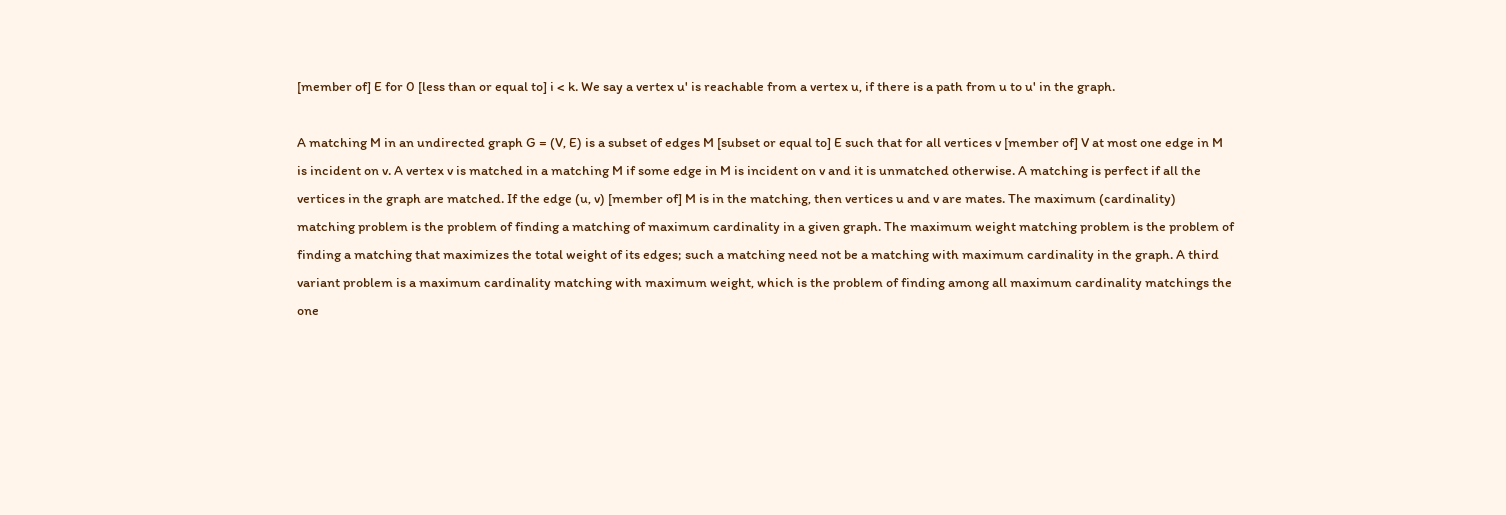[member of] E for 0 [less than or equal to] i < k. We say a vertex u' is reachable from a vertex u, if there is a path from u to u' in the graph.

A matching M in an undirected graph G = (V, E) is a subset of edges M [subset or equal to] E such that for all vertices v [member of] V at most one edge in M is incident on v. A vertex v is matched in a matching M if some edge in M is incident on v and it is unmatched otherwise. A matching is perfect if all the vertices in the graph are matched. If the edge (u, v) [member of] M is in the matching, then vertices u and v are mates. The maximum (cardinality) matching problem is the problem of finding a matching of maximum cardinality in a given graph. The maximum weight matching problem is the problem of finding a matching that maximizes the total weight of its edges; such a matching need not be a matching with maximum cardinality in the graph. A third variant problem is a maximum cardinality matching with maximum weight, which is the problem of finding among all maximum cardinality matchings the one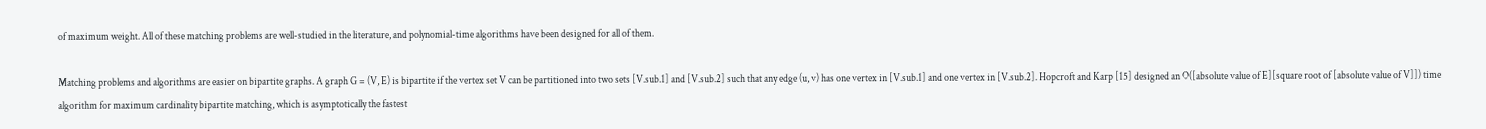of maximum weight. All of these matching problems are well-studied in the literature, and polynomial-time algorithms have been designed for all of them.

Matching problems and algorithms are easier on bipartite graphs. A graph G = (V, E) is bipartite if the vertex set V can be partitioned into two sets [V.sub.1] and [V.sub.2] such that any edge (u, v) has one vertex in [V.sub.1] and one vertex in [V.sub.2]. Hopcroft and Karp [15] designed an O([absolute value of E][square root of [absolute value of V]]) time algorithm for maximum cardinality bipartite matching, which is asymptotically the fastest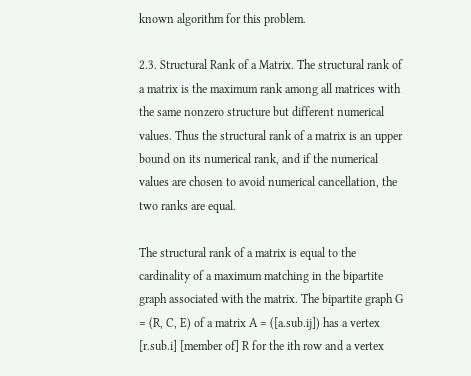known algorithm for this problem.

2.3. Structural Rank of a Matrix. The structural rank of a matrix is the maximum rank among all matrices with the same nonzero structure but different numerical values. Thus the structural rank of a matrix is an upper bound on its numerical rank, and if the numerical values are chosen to avoid numerical cancellation, the two ranks are equal.

The structural rank of a matrix is equal to the cardinality of a maximum matching in the bipartite graph associated with the matrix. The bipartite graph G = (R, C, E) of a matrix A = ([a.sub.ij]) has a vertex [r.sub.i] [member of] R for the ith row and a vertex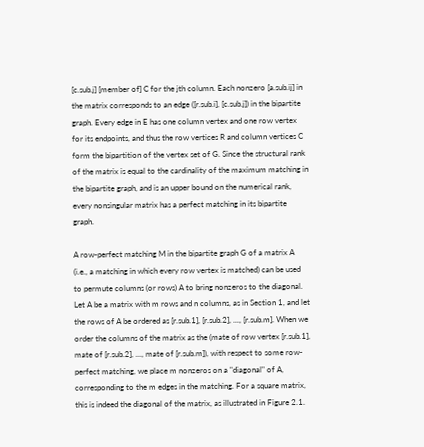[c.sub.j] [member of] C for the jth column. Each nonzero [a.sub.ij] in the matrix corresponds to an edge ([r.sub.i], [c.sub.j]) in the bipartite graph. Every edge in E has one column vertex and one row vertex for its endpoints, and thus the row vertices R and column vertices C form the bipartition of the vertex set of G. Since the structural rank of the matrix is equal to the cardinality of the maximum matching in the bipartite graph, and is an upper bound on the numerical rank, every nonsingular matrix has a perfect matching in its bipartite graph.

A row-perfect matching M in the bipartite graph G of a matrix A (i.e., a matching in which every row vertex is matched) can be used to permute columns (or rows) A to bring nonzeros to the diagonal. Let A be a matrix with m rows and n columns, as in Section 1, and let the rows of A be ordered as [r.sub.1], [r.sub.2], ..., [r.sub.m]. When we order the columns of the matrix as the (mate of row vertex [r.sub.1], mate of [r.sub.2], ..., mate of [r.sub.m]), with respect to some row-perfect matching, we place m nonzeros on a "diagonal" of A, corresponding to the m edges in the matching. For a square matrix, this is indeed the diagonal of the matrix, as illustrated in Figure 2.1.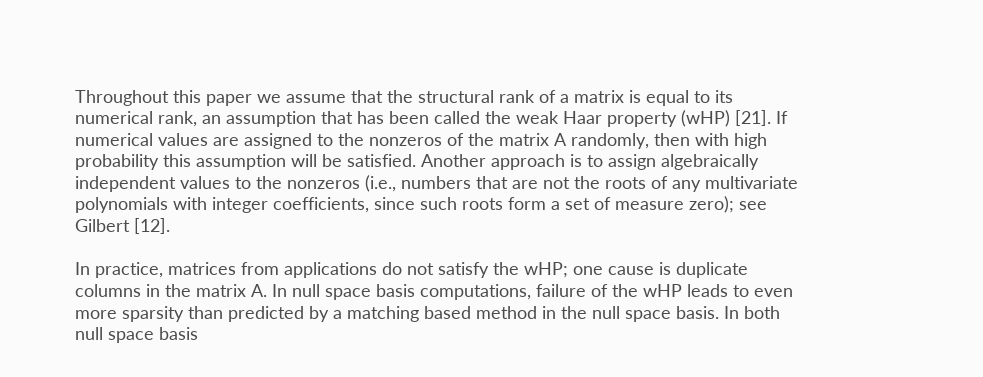Throughout this paper we assume that the structural rank of a matrix is equal to its numerical rank, an assumption that has been called the weak Haar property (wHP) [21]. If numerical values are assigned to the nonzeros of the matrix A randomly, then with high probability this assumption will be satisfied. Another approach is to assign algebraically independent values to the nonzeros (i.e., numbers that are not the roots of any multivariate polynomials with integer coefficients, since such roots form a set of measure zero); see Gilbert [12].

In practice, matrices from applications do not satisfy the wHP; one cause is duplicate columns in the matrix A. In null space basis computations, failure of the wHP leads to even more sparsity than predicted by a matching based method in the null space basis. In both null space basis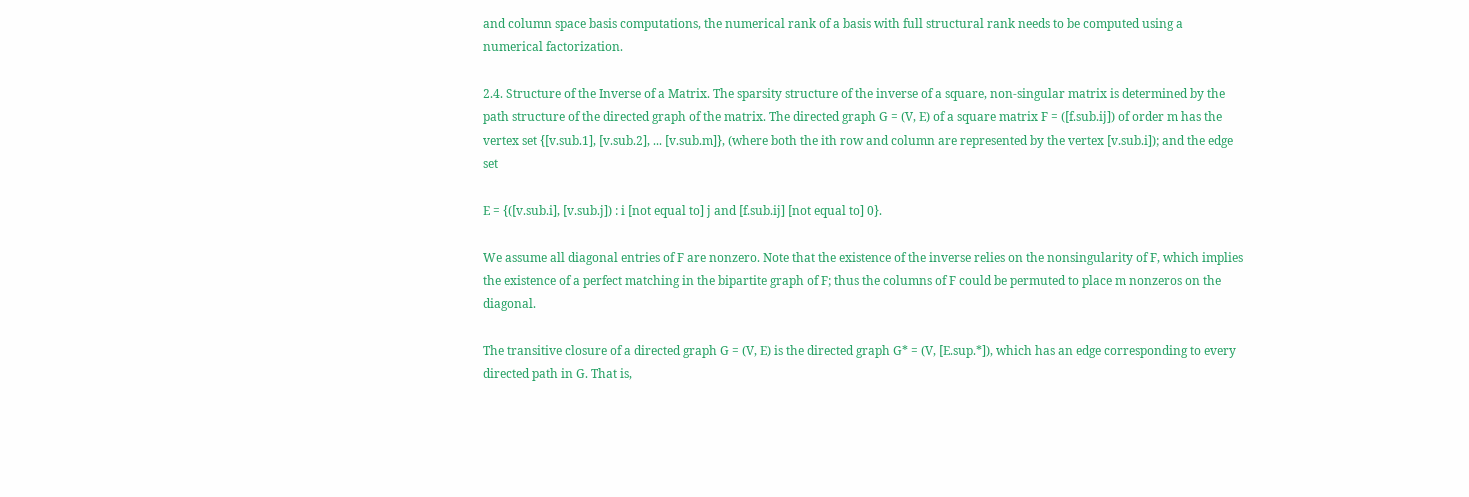and column space basis computations, the numerical rank of a basis with full structural rank needs to be computed using a numerical factorization.

2.4. Structure of the Inverse of a Matrix. The sparsity structure of the inverse of a square, non-singular matrix is determined by the path structure of the directed graph of the matrix. The directed graph G = (V, E) of a square matrix F = ([f.sub.ij]) of order m has the vertex set {[v.sub.1], [v.sub.2], ... [v.sub.m]}, (where both the ith row and column are represented by the vertex [v.sub.i]); and the edge set

E = {([v.sub.i], [v.sub.j]) : i [not equal to] j and [f.sub.ij] [not equal to] 0}.

We assume all diagonal entries of F are nonzero. Note that the existence of the inverse relies on the nonsingularity of F, which implies the existence of a perfect matching in the bipartite graph of F; thus the columns of F could be permuted to place m nonzeros on the diagonal.

The transitive closure of a directed graph G = (V, E) is the directed graph G* = (V, [E.sup.*]), which has an edge corresponding to every directed path in G. That is,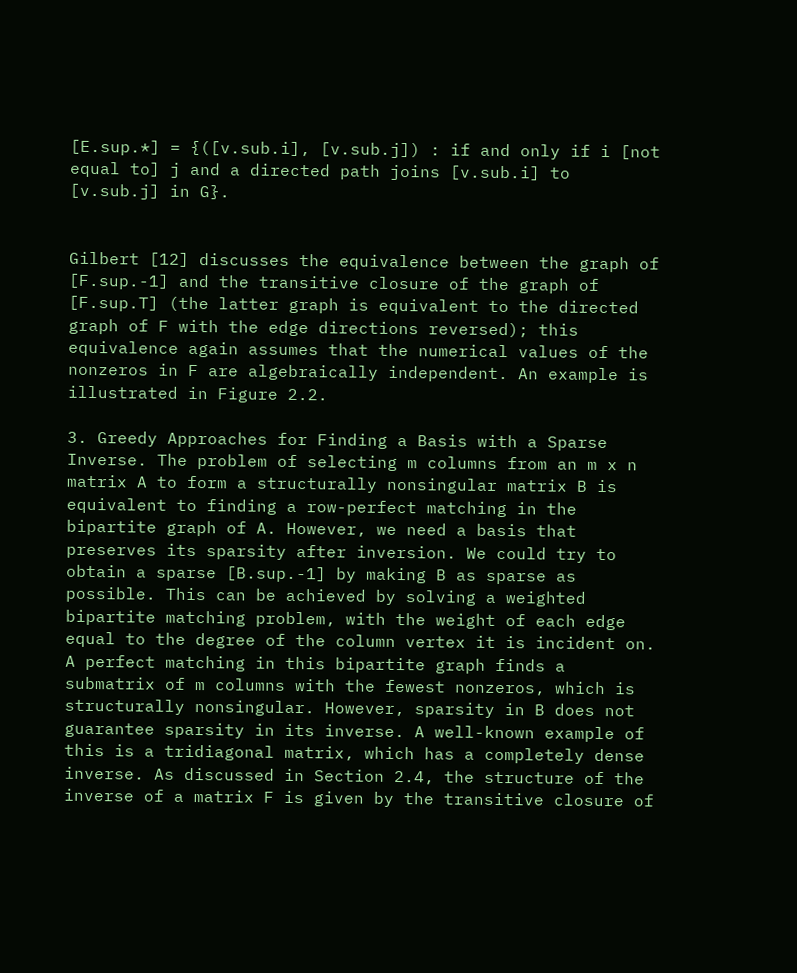[E.sup.*] = {([v.sub.i], [v.sub.j]) : if and only if i [not equal to] j and a directed path joins [v.sub.i] to [v.sub.j] in G}.


Gilbert [12] discusses the equivalence between the graph of [F.sup.-1] and the transitive closure of the graph of [F.sup.T] (the latter graph is equivalent to the directed graph of F with the edge directions reversed); this equivalence again assumes that the numerical values of the nonzeros in F are algebraically independent. An example is illustrated in Figure 2.2.

3. Greedy Approaches for Finding a Basis with a Sparse Inverse. The problem of selecting m columns from an m x n matrix A to form a structurally nonsingular matrix B is equivalent to finding a row-perfect matching in the bipartite graph of A. However, we need a basis that preserves its sparsity after inversion. We could try to obtain a sparse [B.sup.-1] by making B as sparse as possible. This can be achieved by solving a weighted bipartite matching problem, with the weight of each edge equal to the degree of the column vertex it is incident on. A perfect matching in this bipartite graph finds a submatrix of m columns with the fewest nonzeros, which is structurally nonsingular. However, sparsity in B does not guarantee sparsity in its inverse. A well-known example of this is a tridiagonal matrix, which has a completely dense inverse. As discussed in Section 2.4, the structure of the inverse of a matrix F is given by the transitive closure of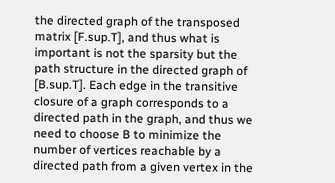the directed graph of the transposed matrix [F.sup.T], and thus what is important is not the sparsity but the path structure in the directed graph of [B.sup.T]. Each edge in the transitive closure of a graph corresponds to a directed path in the graph, and thus we need to choose B to minimize the number of vertices reachable by a directed path from a given vertex in the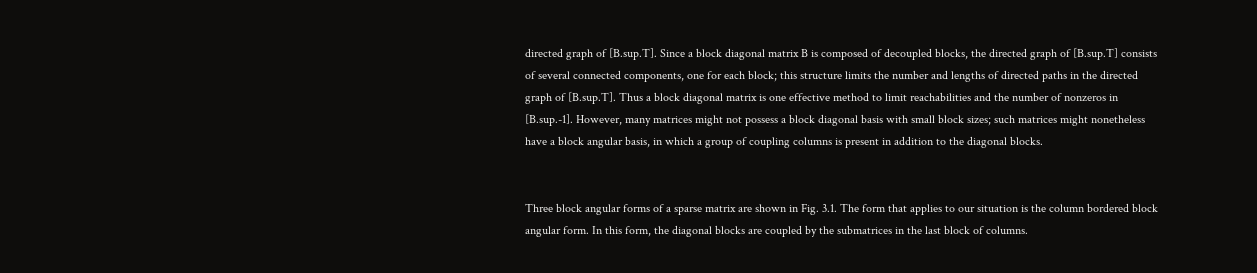directed graph of [B.sup.T]. Since a block diagonal matrix B is composed of decoupled blocks, the directed graph of [B.sup.T] consists of several connected components, one for each block; this structure limits the number and lengths of directed paths in the directed graph of [B.sup.T]. Thus a block diagonal matrix is one effective method to limit reachabilities and the number of nonzeros in [B.sup.-1]. However, many matrices might not possess a block diagonal basis with small block sizes; such matrices might nonetheless have a block angular basis, in which a group of coupling columns is present in addition to the diagonal blocks.


Three block angular forms of a sparse matrix are shown in Fig. 3.1. The form that applies to our situation is the column bordered block angular form. In this form, the diagonal blocks are coupled by the submatrices in the last block of columns.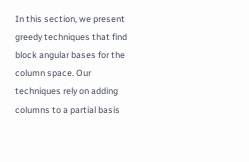In this section, we present greedy techniques that find block angular bases for the column space. Our techniques rely on adding columns to a partial basis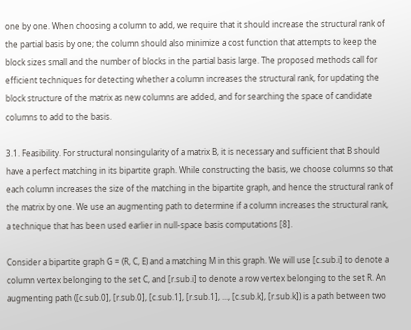one by one. When choosing a column to add, we require that it should increase the structural rank of the partial basis by one; the column should also minimize a cost function that attempts to keep the block sizes small and the number of blocks in the partial basis large. The proposed methods call for efficient techniques for detecting whether a column increases the structural rank, for updating the block structure of the matrix as new columns are added, and for searching the space of candidate columns to add to the basis.

3.1. Feasibility. For structural nonsingularity of a matrix B, it is necessary and sufficient that B should have a perfect matching in its bipartite graph. While constructing the basis, we choose columns so that each column increases the size of the matching in the bipartite graph, and hence the structural rank of the matrix by one. We use an augmenting path to determine if a column increases the structural rank, a technique that has been used earlier in null-space basis computations [8].

Consider a bipartite graph G = (R, C, E) and a matching M in this graph. We will use [c.sub.i] to denote a column vertex belonging to the set C, and [r.sub.i] to denote a row vertex belonging to the set R. An augmenting path ([c.sub.0], [r.sub.0], [c.sub.1], [r.sub.1], ..., [c.sub.k], [r.sub.k]) is a path between two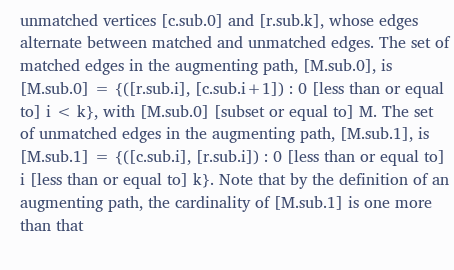unmatched vertices [c.sub.0] and [r.sub.k], whose edges alternate between matched and unmatched edges. The set of matched edges in the augmenting path, [M.sub.0], is [M.sub.0] = {([r.sub.i], [c.sub.i+1]) : 0 [less than or equal to] i < k}, with [M.sub.0] [subset or equal to] M. The set of unmatched edges in the augmenting path, [M.sub.1], is [M.sub.1] = {([c.sub.i], [r.sub.i]) : 0 [less than or equal to] i [less than or equal to] k}. Note that by the definition of an augmenting path, the cardinality of [M.sub.1] is one more than that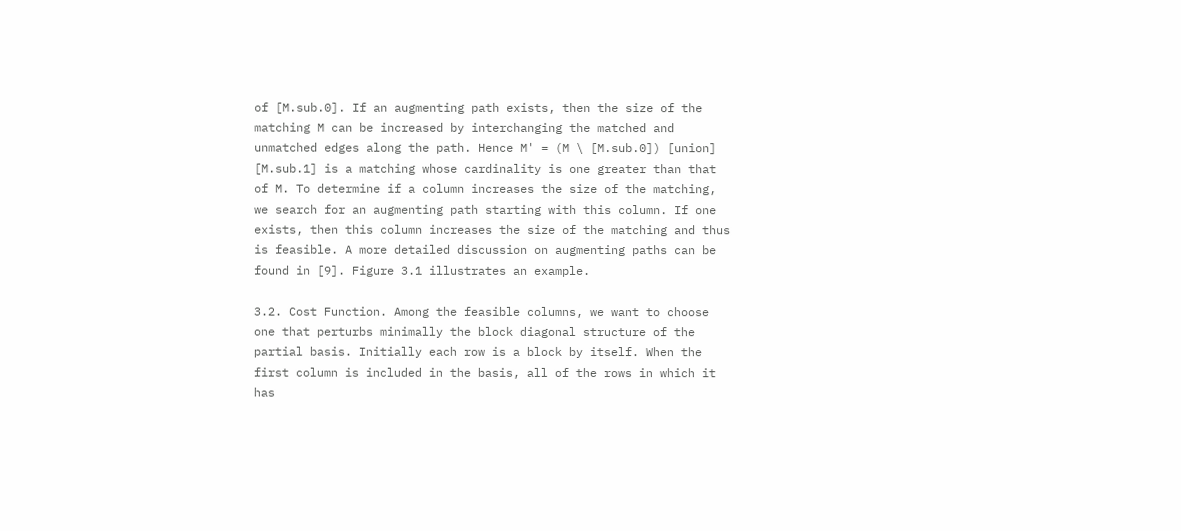of [M.sub.0]. If an augmenting path exists, then the size of the matching M can be increased by interchanging the matched and unmatched edges along the path. Hence M' = (M \ [M.sub.0]) [union] [M.sub.1] is a matching whose cardinality is one greater than that of M. To determine if a column increases the size of the matching, we search for an augmenting path starting with this column. If one exists, then this column increases the size of the matching and thus is feasible. A more detailed discussion on augmenting paths can be found in [9]. Figure 3.1 illustrates an example.

3.2. Cost Function. Among the feasible columns, we want to choose one that perturbs minimally the block diagonal structure of the partial basis. Initially each row is a block by itself. When the first column is included in the basis, all of the rows in which it has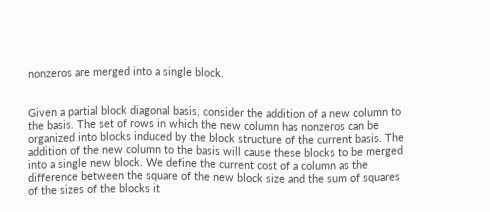nonzeros are merged into a single block.


Given a partial block diagonal basis, consider the addition of a new column to the basis. The set of rows in which the new column has nonzeros can be organized into blocks induced by the block structure of the current basis. The addition of the new column to the basis will cause these blocks to be merged into a single new block. We define the current cost of a column as the difference between the square of the new block size and the sum of squares of the sizes of the blocks it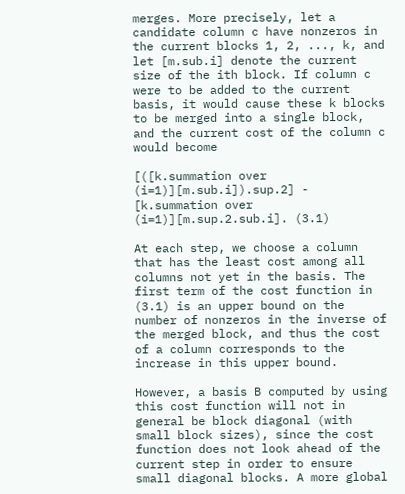merges. More precisely, let a candidate column c have nonzeros in the current blocks 1, 2, ..., k, and let [m.sub.i] denote the current size of the ith block. If column c were to be added to the current basis, it would cause these k blocks to be merged into a single block, and the current cost of the column c would become

[([k.summation over (i=1)][m.sub.i]).sup.2] - [k.summation over (i=1)][m.sup.2.sub.i]. (3.1)

At each step, we choose a column that has the least cost among all columns not yet in the basis. The first term of the cost function in (3.1) is an upper bound on the number of nonzeros in the inverse of the merged block, and thus the cost of a column corresponds to the increase in this upper bound.

However, a basis B computed by using this cost function will not in general be block diagonal (with small block sizes), since the cost function does not look ahead of the current step in order to ensure small diagonal blocks. A more global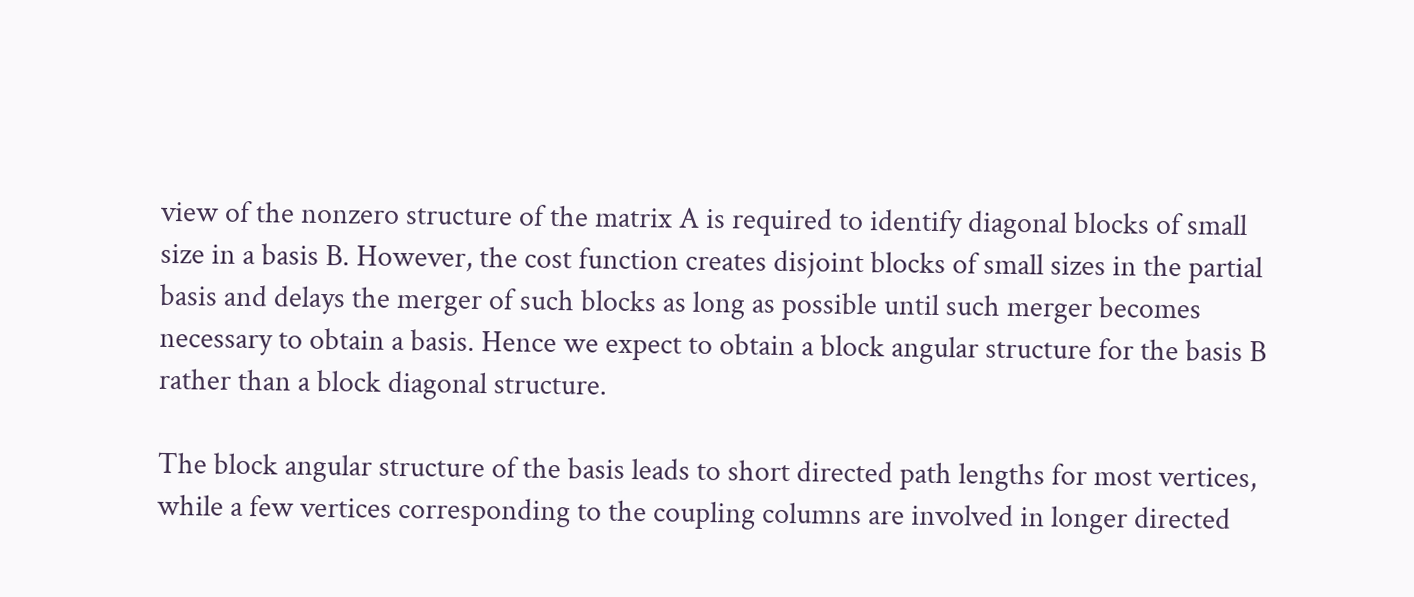view of the nonzero structure of the matrix A is required to identify diagonal blocks of small size in a basis B. However, the cost function creates disjoint blocks of small sizes in the partial basis and delays the merger of such blocks as long as possible until such merger becomes necessary to obtain a basis. Hence we expect to obtain a block angular structure for the basis B rather than a block diagonal structure.

The block angular structure of the basis leads to short directed path lengths for most vertices, while a few vertices corresponding to the coupling columns are involved in longer directed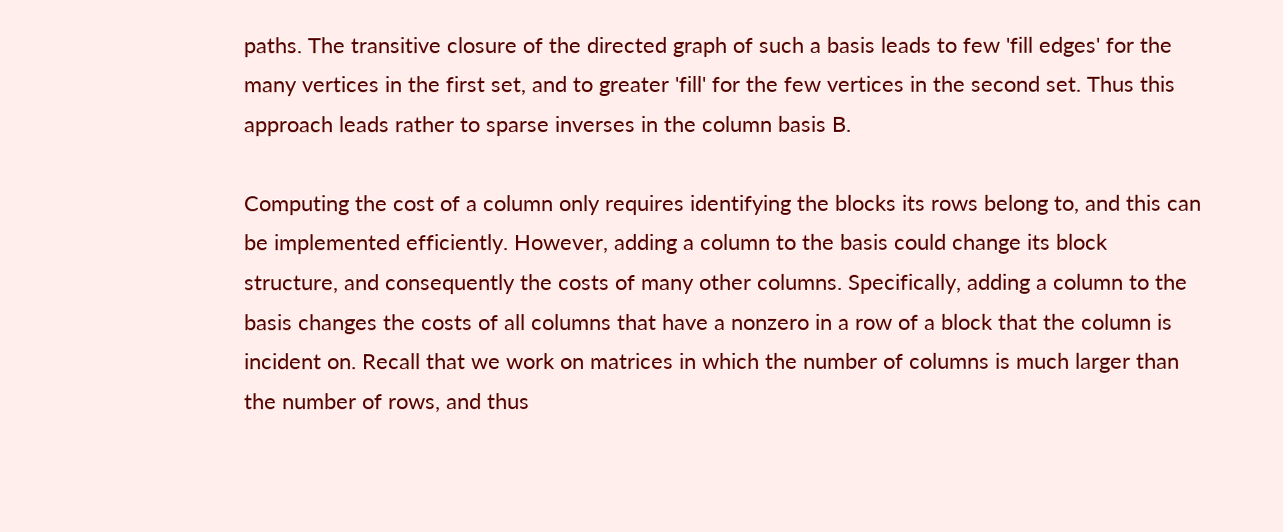paths. The transitive closure of the directed graph of such a basis leads to few 'fill edges' for the many vertices in the first set, and to greater 'fill' for the few vertices in the second set. Thus this approach leads rather to sparse inverses in the column basis B.

Computing the cost of a column only requires identifying the blocks its rows belong to, and this can be implemented efficiently. However, adding a column to the basis could change its block structure, and consequently the costs of many other columns. Specifically, adding a column to the basis changes the costs of all columns that have a nonzero in a row of a block that the column is incident on. Recall that we work on matrices in which the number of columns is much larger than the number of rows, and thus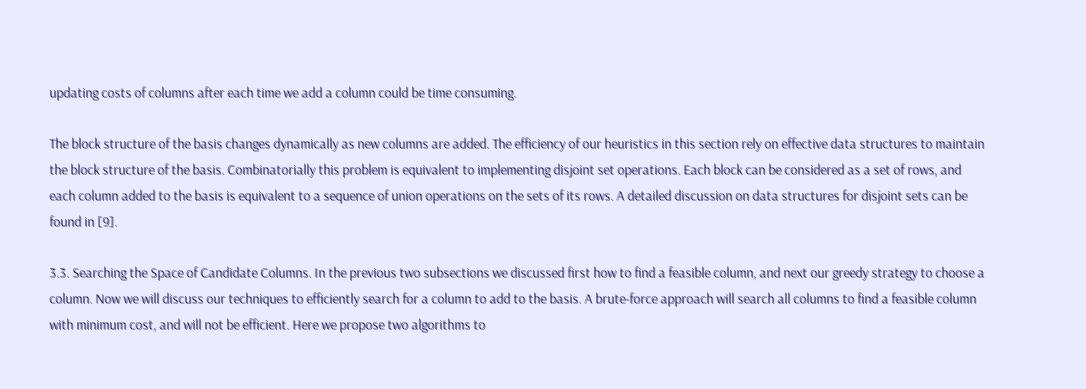updating costs of columns after each time we add a column could be time consuming.

The block structure of the basis changes dynamically as new columns are added. The efficiency of our heuristics in this section rely on effective data structures to maintain the block structure of the basis. Combinatorially this problem is equivalent to implementing disjoint set operations. Each block can be considered as a set of rows, and each column added to the basis is equivalent to a sequence of union operations on the sets of its rows. A detailed discussion on data structures for disjoint sets can be found in [9].

3.3. Searching the Space of Candidate Columns. In the previous two subsections we discussed first how to find a feasible column, and next our greedy strategy to choose a column. Now we will discuss our techniques to efficiently search for a column to add to the basis. A brute-force approach will search all columns to find a feasible column with minimum cost, and will not be efficient. Here we propose two algorithms to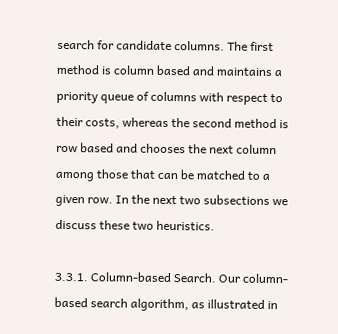search for candidate columns. The first method is column based and maintains a priority queue of columns with respect to their costs, whereas the second method is row based and chooses the next column among those that can be matched to a given row. In the next two subsections we discuss these two heuristics.

3.3.1. Column-based Search. Our column-based search algorithm, as illustrated in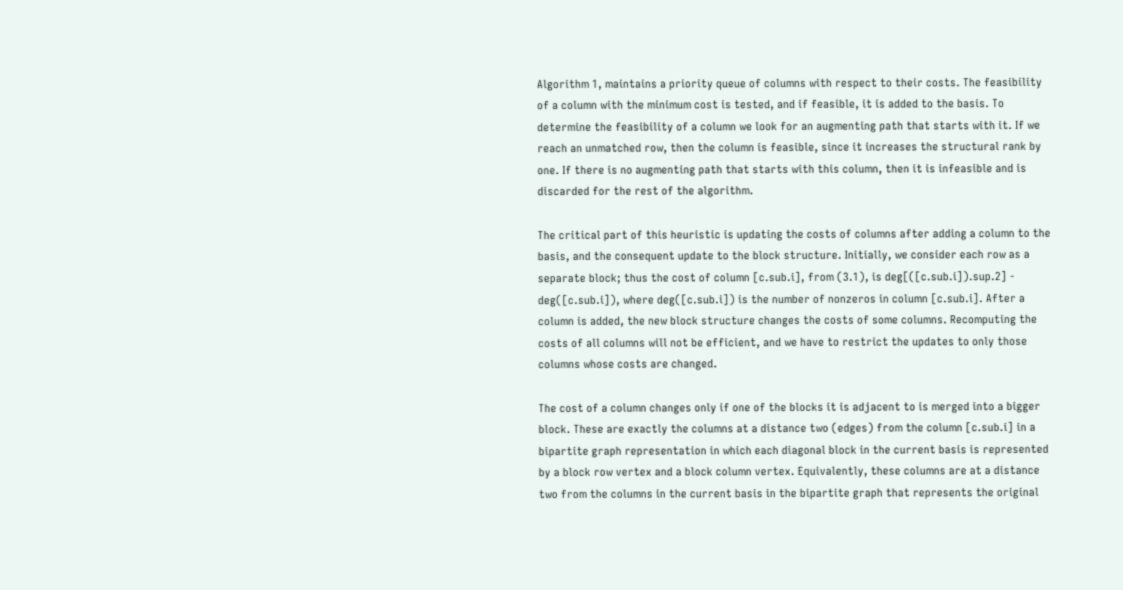Algorithm 1, maintains a priority queue of columns with respect to their costs. The feasibility of a column with the minimum cost is tested, and if feasible, it is added to the basis. To determine the feasibility of a column we look for an augmenting path that starts with it. If we reach an unmatched row, then the column is feasible, since it increases the structural rank by one. If there is no augmenting path that starts with this column, then it is infeasible and is discarded for the rest of the algorithm.

The critical part of this heuristic is updating the costs of columns after adding a column to the basis, and the consequent update to the block structure. Initially, we consider each row as a separate block; thus the cost of column [c.sub.i], from (3.1), is deg[([c.sub.i]).sup.2] - deg([c.sub.i]), where deg([c.sub.i]) is the number of nonzeros in column [c.sub.i]. After a column is added, the new block structure changes the costs of some columns. Recomputing the costs of all columns will not be efficient, and we have to restrict the updates to only those columns whose costs are changed.

The cost of a column changes only if one of the blocks it is adjacent to is merged into a bigger block. These are exactly the columns at a distance two (edges) from the column [c.sub.i] in a bipartite graph representation in which each diagonal block in the current basis is represented by a block row vertex and a block column vertex. Equivalently, these columns are at a distance two from the columns in the current basis in the bipartite graph that represents the original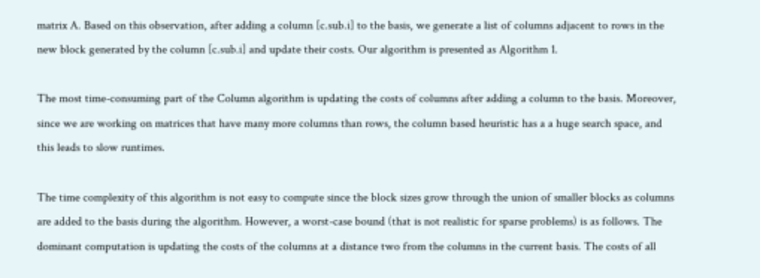matrix A. Based on this observation, after adding a column [c.sub.i] to the basis, we generate a list of columns adjacent to rows in the new block generated by the column [c.sub.i] and update their costs. Our algorithm is presented as Algorithm 1.

The most time-consuming part of the Column algorithm is updating the costs of columns after adding a column to the basis. Moreover, since we are working on matrices that have many more columns than rows, the column based heuristic has a a huge search space, and this leads to slow runtimes.

The time complexity of this algorithm is not easy to compute since the block sizes grow through the union of smaller blocks as columns are added to the basis during the algorithm. However, a worst-case bound (that is not realistic for sparse problems) is as follows. The dominant computation is updating the costs of the columns at a distance two from the columns in the current basis. The costs of all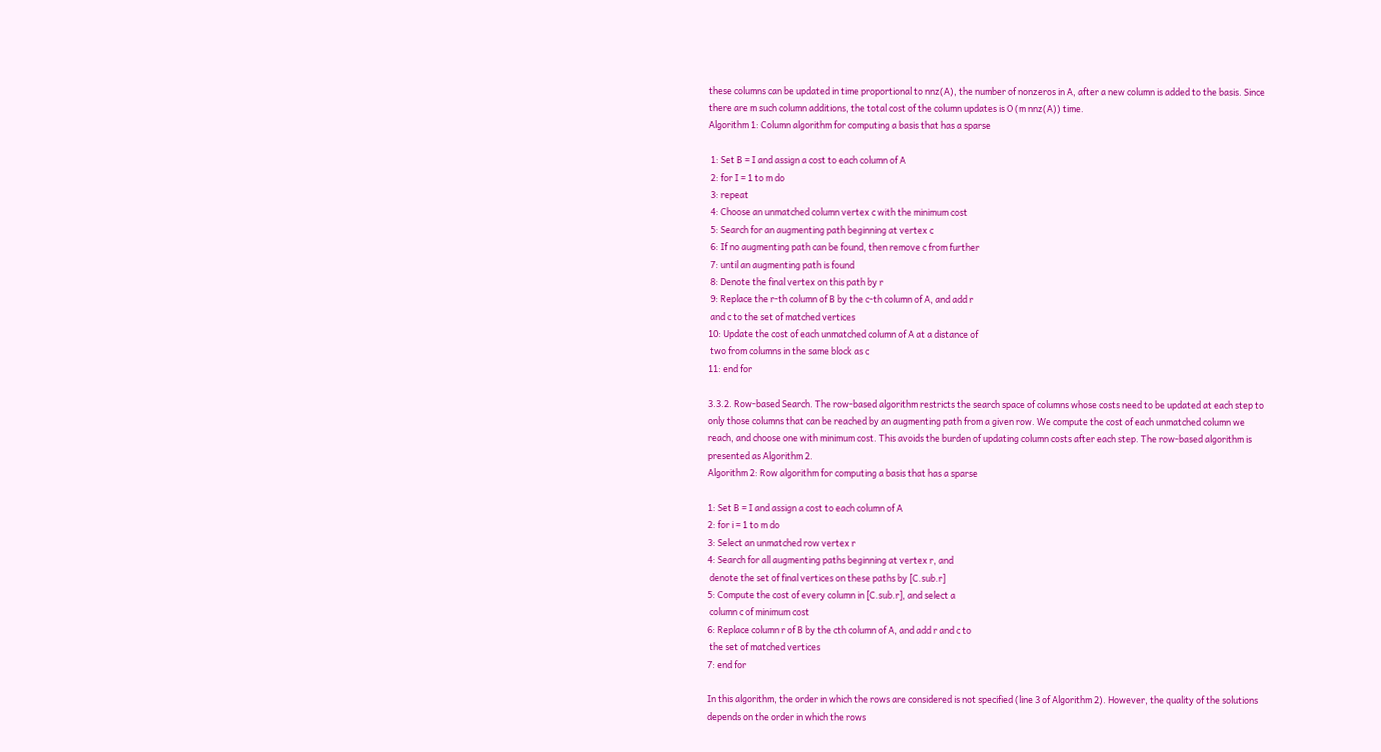these columns can be updated in time proportional to nnz(A), the number of nonzeros in A, after a new column is added to the basis. Since there are m such column additions, the total cost of the column updates is O (m nnz(A)) time.
Algorithm 1: Column algorithm for computing a basis that has a sparse

 1: Set B = I and assign a cost to each column of A
 2: for I = 1 to m do
 3: repeat
 4: Choose an unmatched column vertex c with the minimum cost
 5: Search for an augmenting path beginning at vertex c
 6: If no augmenting path can be found, then remove c from further
 7: until an augmenting path is found
 8: Denote the final vertex on this path by r
 9: Replace the r-th column of B by the c-th column of A, and add r
 and c to the set of matched vertices
10: Update the cost of each unmatched column of A at a distance of
 two from columns in the same block as c
11: end for

3.3.2. Row-based Search. The row-based algorithm restricts the search space of columns whose costs need to be updated at each step to only those columns that can be reached by an augmenting path from a given row. We compute the cost of each unmatched column we reach, and choose one with minimum cost. This avoids the burden of updating column costs after each step. The row-based algorithm is presented as Algorithm 2.
Algorithm 2: Row algorithm for computing a basis that has a sparse

1: Set B = I and assign a cost to each column of A
2: for i = 1 to m do
3: Select an unmatched row vertex r
4: Search for all augmenting paths beginning at vertex r, and
 denote the set of final vertices on these paths by [C.sub.r]
5: Compute the cost of every column in [C.sub.r], and select a
 column c of minimum cost
6: Replace column r of B by the cth column of A, and add r and c to
 the set of matched vertices
7: end for

In this algorithm, the order in which the rows are considered is not specified (line 3 of Algorithm 2). However, the quality of the solutions depends on the order in which the rows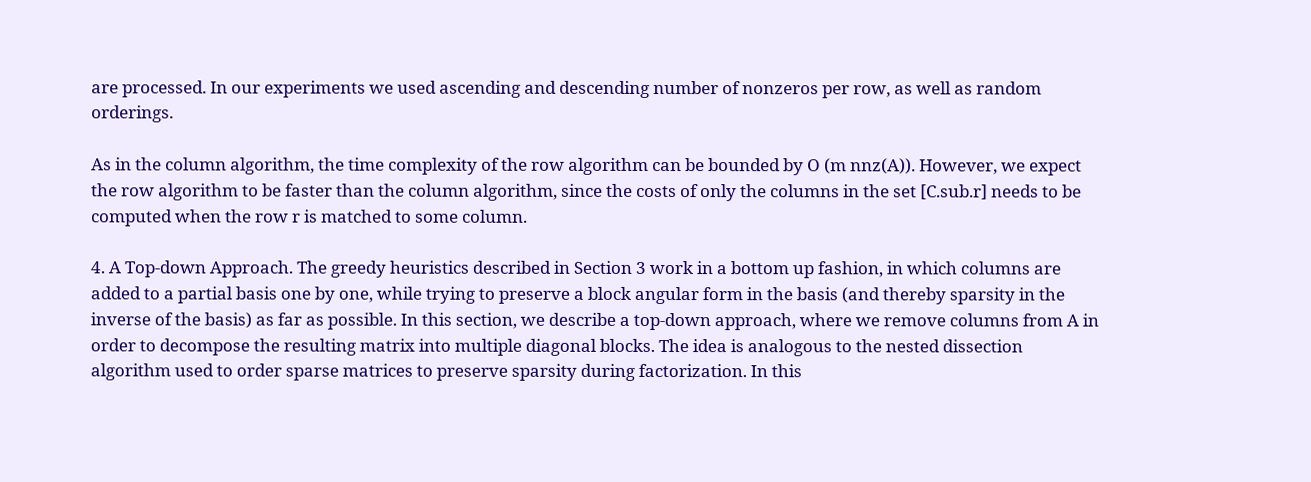are processed. In our experiments we used ascending and descending number of nonzeros per row, as well as random orderings.

As in the column algorithm, the time complexity of the row algorithm can be bounded by O (m nnz(A)). However, we expect the row algorithm to be faster than the column algorithm, since the costs of only the columns in the set [C.sub.r] needs to be computed when the row r is matched to some column.

4. A Top-down Approach. The greedy heuristics described in Section 3 work in a bottom up fashion, in which columns are added to a partial basis one by one, while trying to preserve a block angular form in the basis (and thereby sparsity in the inverse of the basis) as far as possible. In this section, we describe a top-down approach, where we remove columns from A in order to decompose the resulting matrix into multiple diagonal blocks. The idea is analogous to the nested dissection algorithm used to order sparse matrices to preserve sparsity during factorization. In this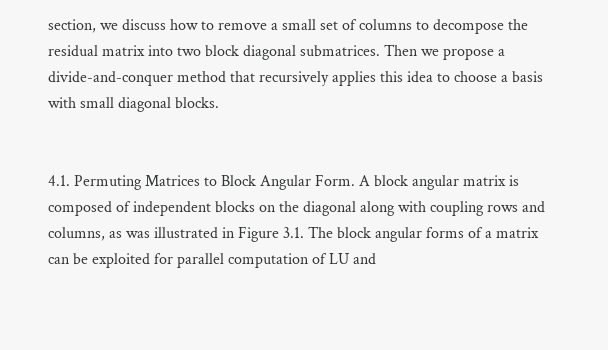section, we discuss how to remove a small set of columns to decompose the residual matrix into two block diagonal submatrices. Then we propose a divide-and-conquer method that recursively applies this idea to choose a basis with small diagonal blocks.


4.1. Permuting Matrices to Block Angular Form. A block angular matrix is composed of independent blocks on the diagonal along with coupling rows and columns, as was illustrated in Figure 3.1. The block angular forms of a matrix can be exploited for parallel computation of LU and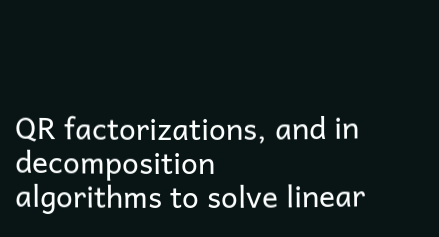QR factorizations, and in decomposition algorithms to solve linear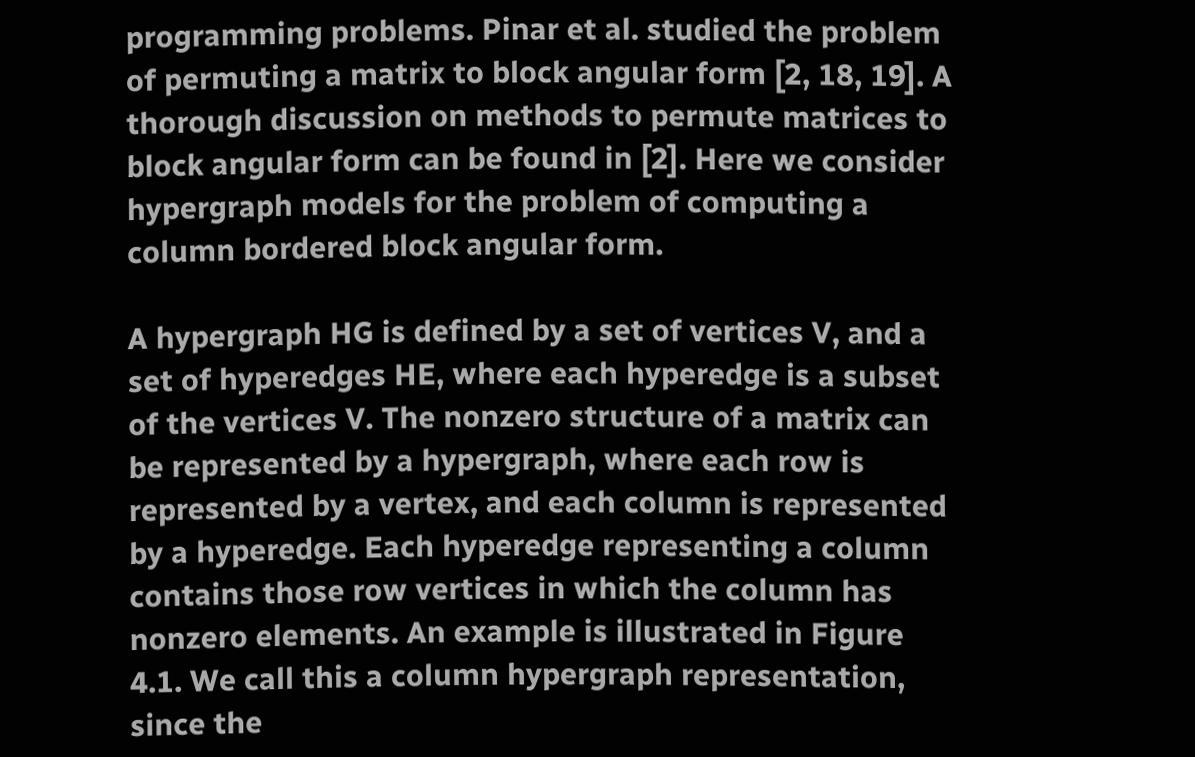programming problems. Pinar et al. studied the problem of permuting a matrix to block angular form [2, 18, 19]. A thorough discussion on methods to permute matrices to block angular form can be found in [2]. Here we consider hypergraph models for the problem of computing a column bordered block angular form.

A hypergraph HG is defined by a set of vertices V, and a set of hyperedges HE, where each hyperedge is a subset of the vertices V. The nonzero structure of a matrix can be represented by a hypergraph, where each row is represented by a vertex, and each column is represented by a hyperedge. Each hyperedge representing a column contains those row vertices in which the column has nonzero elements. An example is illustrated in Figure 4.1. We call this a column hypergraph representation, since the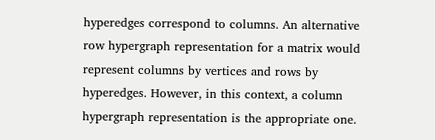hyperedges correspond to columns. An alternative row hypergraph representation for a matrix would represent columns by vertices and rows by hyperedges. However, in this context, a column hypergraph representation is the appropriate one.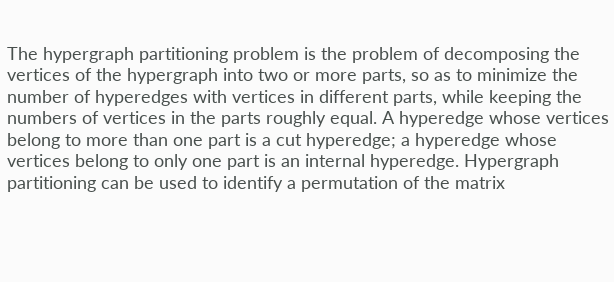The hypergraph partitioning problem is the problem of decomposing the vertices of the hypergraph into two or more parts, so as to minimize the number of hyperedges with vertices in different parts, while keeping the numbers of vertices in the parts roughly equal. A hyperedge whose vertices belong to more than one part is a cut hyperedge; a hyperedge whose vertices belong to only one part is an internal hyperedge. Hypergraph partitioning can be used to identify a permutation of the matrix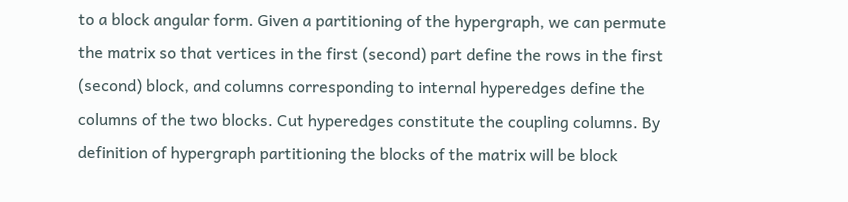to a block angular form. Given a partitioning of the hypergraph, we can permute the matrix so that vertices in the first (second) part define the rows in the first (second) block, and columns corresponding to internal hyperedges define the columns of the two blocks. Cut hyperedges constitute the coupling columns. By definition of hypergraph partitioning the blocks of the matrix will be block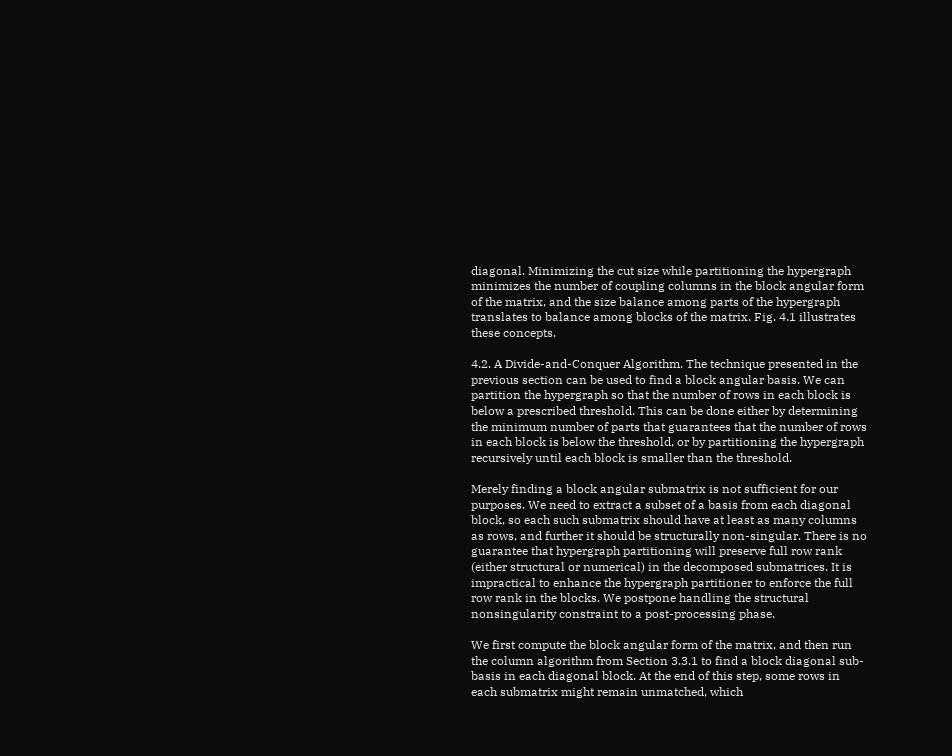diagonal. Minimizing the cut size while partitioning the hypergraph minimizes the number of coupling columns in the block angular form of the matrix, and the size balance among parts of the hypergraph translates to balance among blocks of the matrix. Fig. 4.1 illustrates these concepts.

4.2. A Divide-and-Conquer Algorithm. The technique presented in the previous section can be used to find a block angular basis. We can partition the hypergraph so that the number of rows in each block is below a prescribed threshold. This can be done either by determining the minimum number of parts that guarantees that the number of rows in each block is below the threshold, or by partitioning the hypergraph recursively until each block is smaller than the threshold.

Merely finding a block angular submatrix is not sufficient for our purposes. We need to extract a subset of a basis from each diagonal block, so each such submatrix should have at least as many columns as rows, and further it should be structurally non-singular. There is no guarantee that hypergraph partitioning will preserve full row rank (either structural or numerical) in the decomposed submatrices. It is impractical to enhance the hypergraph partitioner to enforce the full row rank in the blocks. We postpone handling the structural nonsingularity constraint to a post-processing phase.

We first compute the block angular form of the matrix, and then run the column algorithm from Section 3.3.1 to find a block diagonal sub-basis in each diagonal block. At the end of this step, some rows in each submatrix might remain unmatched, which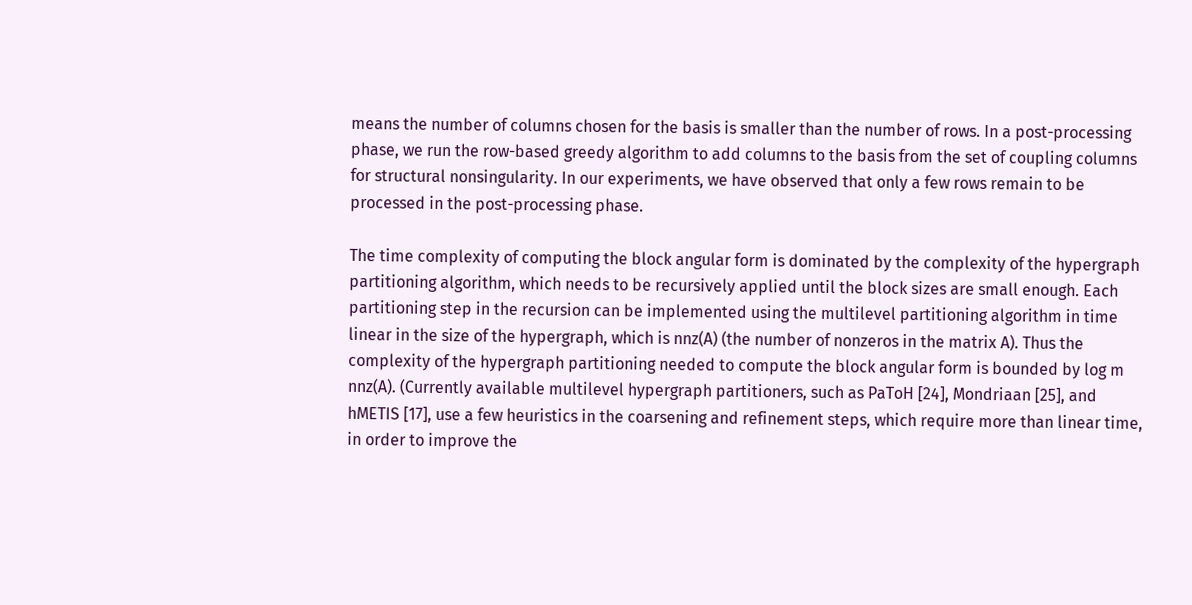means the number of columns chosen for the basis is smaller than the number of rows. In a post-processing phase, we run the row-based greedy algorithm to add columns to the basis from the set of coupling columns for structural nonsingularity. In our experiments, we have observed that only a few rows remain to be processed in the post-processing phase.

The time complexity of computing the block angular form is dominated by the complexity of the hypergraph partitioning algorithm, which needs to be recursively applied until the block sizes are small enough. Each partitioning step in the recursion can be implemented using the multilevel partitioning algorithm in time linear in the size of the hypergraph, which is nnz(A) (the number of nonzeros in the matrix A). Thus the complexity of the hypergraph partitioning needed to compute the block angular form is bounded by log m nnz(A). (Currently available multilevel hypergraph partitioners, such as PaToH [24], Mondriaan [25], and hMETIS [17], use a few heuristics in the coarsening and refinement steps, which require more than linear time, in order to improve the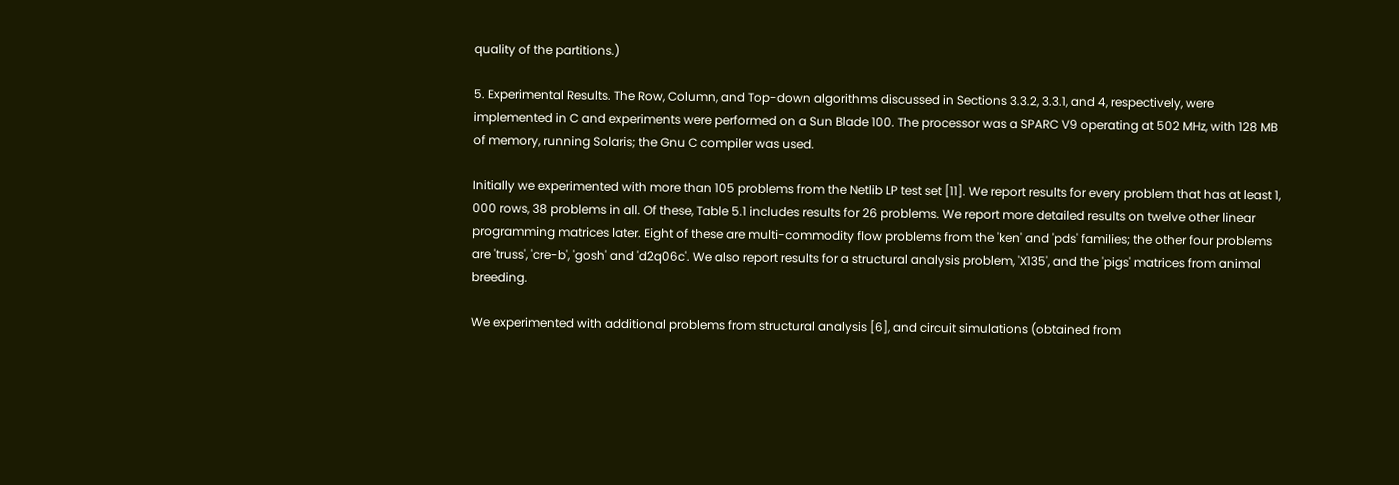quality of the partitions.)

5. Experimental Results. The Row, Column, and Top-down algorithms discussed in Sections 3.3.2, 3.3.1, and 4, respectively, were implemented in C and experiments were performed on a Sun Blade 100. The processor was a SPARC V9 operating at 502 MHz, with 128 MB of memory, running Solaris; the Gnu C compiler was used.

Initially we experimented with more than 105 problems from the Netlib LP test set [11]. We report results for every problem that has at least 1, 000 rows, 38 problems in all. Of these, Table 5.1 includes results for 26 problems. We report more detailed results on twelve other linear programming matrices later. Eight of these are multi-commodity flow problems from the 'ken' and 'pds' families; the other four problems are 'truss', 'cre-b', 'gosh' and 'd2q06c'. We also report results for a structural analysis problem, 'X135', and the 'pigs' matrices from animal breeding.

We experimented with additional problems from structural analysis [6], and circuit simulations (obtained from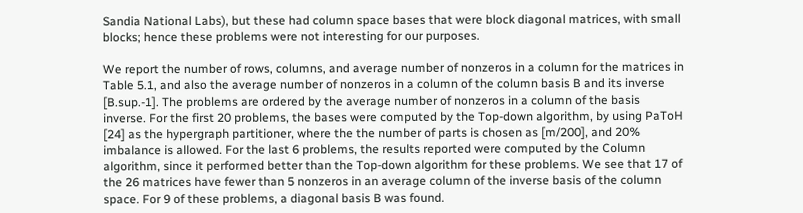Sandia National Labs), but these had column space bases that were block diagonal matrices, with small blocks; hence these problems were not interesting for our purposes.

We report the number of rows, columns, and average number of nonzeros in a column for the matrices in Table 5.1, and also the average number of nonzeros in a column of the column basis B and its inverse [B.sup.-1]. The problems are ordered by the average number of nonzeros in a column of the basis inverse. For the first 20 problems, the bases were computed by the Top-down algorithm, by using PaToH [24] as the hypergraph partitioner, where the the number of parts is chosen as [m/200], and 20% imbalance is allowed. For the last 6 problems, the results reported were computed by the Column algorithm, since it performed better than the Top-down algorithm for these problems. We see that 17 of the 26 matrices have fewer than 5 nonzeros in an average column of the inverse basis of the column space. For 9 of these problems, a diagonal basis B was found.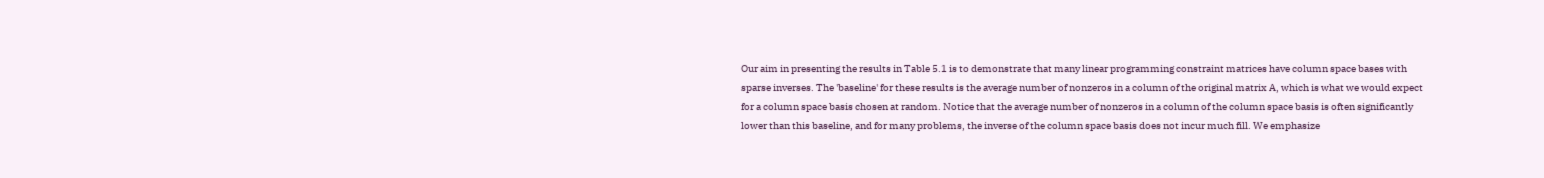Our aim in presenting the results in Table 5.1 is to demonstrate that many linear programming constraint matrices have column space bases with sparse inverses. The 'baseline' for these results is the average number of nonzeros in a column of the original matrix A, which is what we would expect for a column space basis chosen at random. Notice that the average number of nonzeros in a column of the column space basis is often significantly lower than this baseline, and for many problems, the inverse of the column space basis does not incur much fill. We emphasize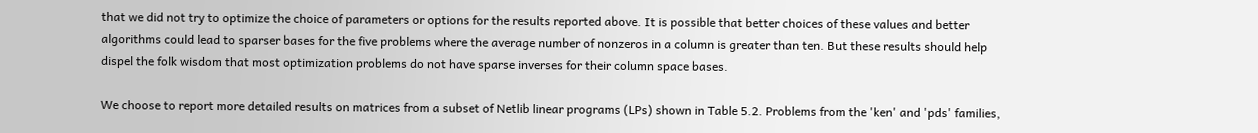that we did not try to optimize the choice of parameters or options for the results reported above. It is possible that better choices of these values and better algorithms could lead to sparser bases for the five problems where the average number of nonzeros in a column is greater than ten. But these results should help dispel the folk wisdom that most optimization problems do not have sparse inverses for their column space bases.

We choose to report more detailed results on matrices from a subset of Netlib linear programs (LPs) shown in Table 5.2. Problems from the 'ken' and 'pds' families,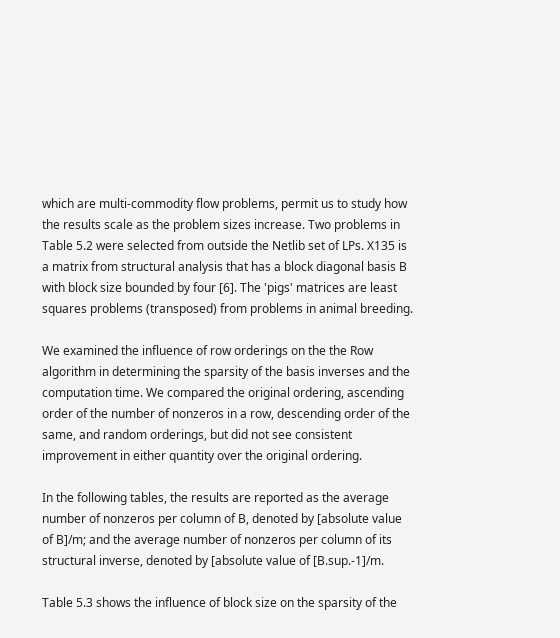which are multi-commodity flow problems, permit us to study how the results scale as the problem sizes increase. Two problems in Table 5.2 were selected from outside the Netlib set of LPs. X135 is a matrix from structural analysis that has a block diagonal basis B with block size bounded by four [6]. The 'pigs' matrices are least squares problems (transposed) from problems in animal breeding.

We examined the influence of row orderings on the the Row algorithm in determining the sparsity of the basis inverses and the computation time. We compared the original ordering, ascending order of the number of nonzeros in a row, descending order of the same, and random orderings, but did not see consistent improvement in either quantity over the original ordering.

In the following tables, the results are reported as the average number of nonzeros per column of B, denoted by [absolute value of B]/m; and the average number of nonzeros per column of its structural inverse, denoted by [absolute value of [B.sup.-1]/m.

Table 5.3 shows the influence of block size on the sparsity of the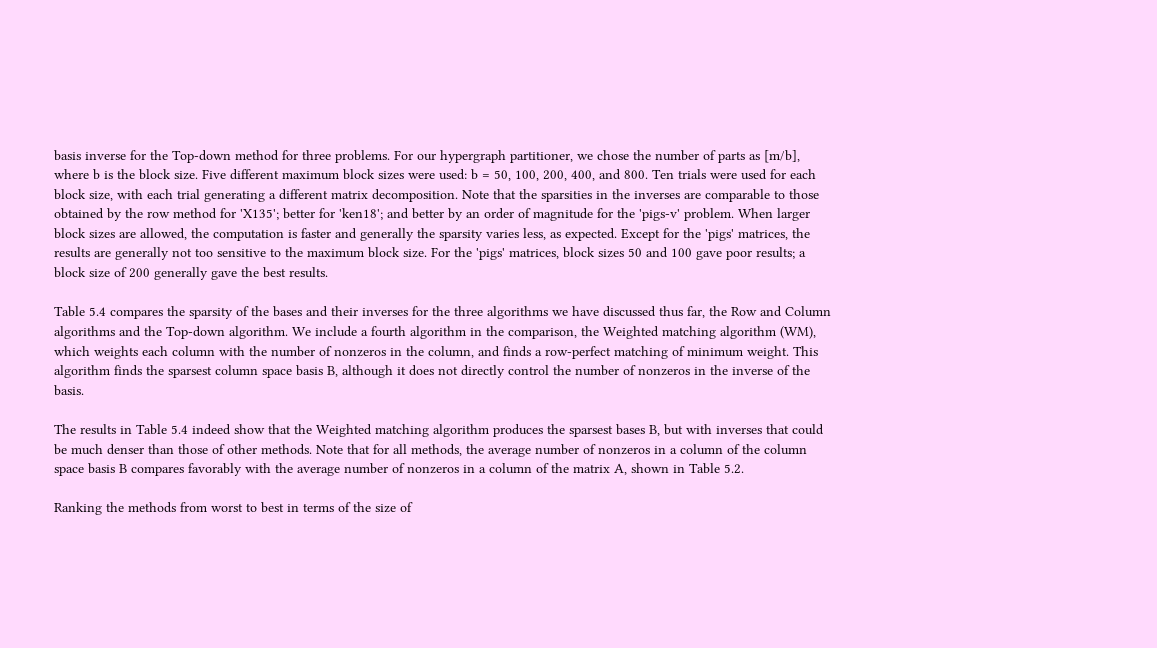basis inverse for the Top-down method for three problems. For our hypergraph partitioner, we chose the number of parts as [m/b], where b is the block size. Five different maximum block sizes were used: b = 50, 100, 200, 400, and 800. Ten trials were used for each block size, with each trial generating a different matrix decomposition. Note that the sparsities in the inverses are comparable to those obtained by the row method for 'X135'; better for 'ken18'; and better by an order of magnitude for the 'pigs-v' problem. When larger block sizes are allowed, the computation is faster and generally the sparsity varies less, as expected. Except for the 'pigs' matrices, the results are generally not too sensitive to the maximum block size. For the 'pigs' matrices, block sizes 50 and 100 gave poor results; a block size of 200 generally gave the best results.

Table 5.4 compares the sparsity of the bases and their inverses for the three algorithms we have discussed thus far, the Row and Column algorithms and the Top-down algorithm. We include a fourth algorithm in the comparison, the Weighted matching algorithm (WM), which weights each column with the number of nonzeros in the column, and finds a row-perfect matching of minimum weight. This algorithm finds the sparsest column space basis B, although it does not directly control the number of nonzeros in the inverse of the basis.

The results in Table 5.4 indeed show that the Weighted matching algorithm produces the sparsest bases B, but with inverses that could be much denser than those of other methods. Note that for all methods, the average number of nonzeros in a column of the column space basis B compares favorably with the average number of nonzeros in a column of the matrix A, shown in Table 5.2.

Ranking the methods from worst to best in terms of the size of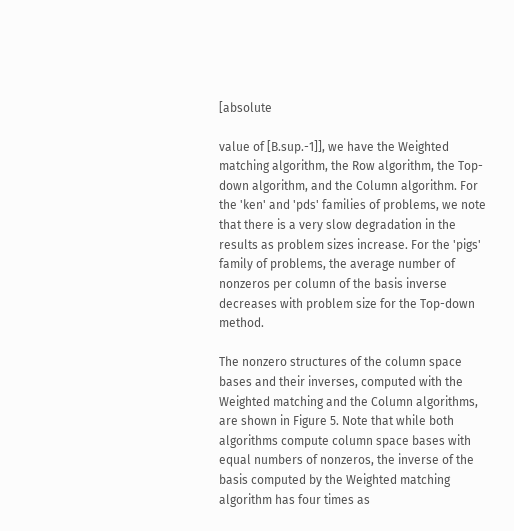[absolute

value of [B.sup.-1]], we have the Weighted matching algorithm, the Row algorithm, the Top-down algorithm, and the Column algorithm. For the 'ken' and 'pds' families of problems, we note that there is a very slow degradation in the results as problem sizes increase. For the 'pigs' family of problems, the average number of nonzeros per column of the basis inverse decreases with problem size for the Top-down method.

The nonzero structures of the column space bases and their inverses, computed with the Weighted matching and the Column algorithms, are shown in Figure 5. Note that while both algorithms compute column space bases with equal numbers of nonzeros, the inverse of the basis computed by the Weighted matching algorithm has four times as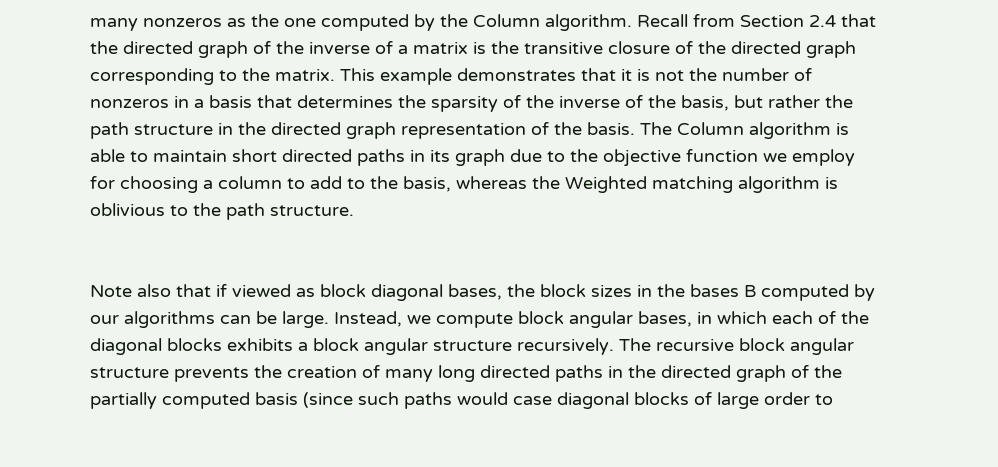many nonzeros as the one computed by the Column algorithm. Recall from Section 2.4 that the directed graph of the inverse of a matrix is the transitive closure of the directed graph corresponding to the matrix. This example demonstrates that it is not the number of nonzeros in a basis that determines the sparsity of the inverse of the basis, but rather the path structure in the directed graph representation of the basis. The Column algorithm is able to maintain short directed paths in its graph due to the objective function we employ for choosing a column to add to the basis, whereas the Weighted matching algorithm is oblivious to the path structure.


Note also that if viewed as block diagonal bases, the block sizes in the bases B computed by our algorithms can be large. Instead, we compute block angular bases, in which each of the diagonal blocks exhibits a block angular structure recursively. The recursive block angular structure prevents the creation of many long directed paths in the directed graph of the partially computed basis (since such paths would case diagonal blocks of large order to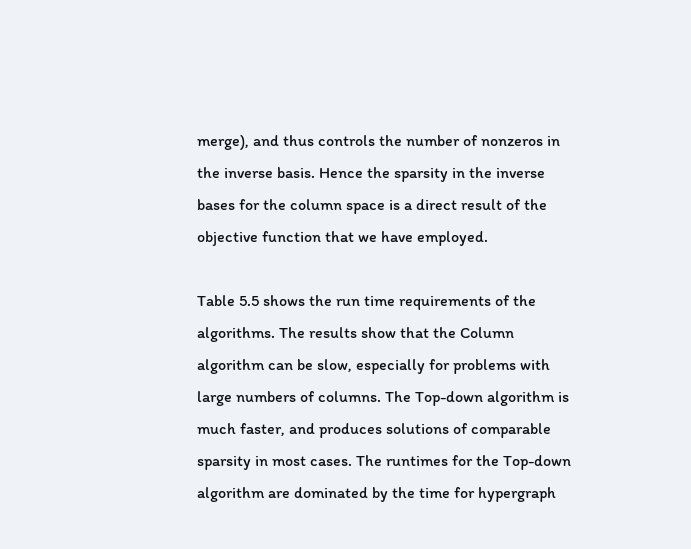merge), and thus controls the number of nonzeros in the inverse basis. Hence the sparsity in the inverse bases for the column space is a direct result of the objective function that we have employed.

Table 5.5 shows the run time requirements of the algorithms. The results show that the Column algorithm can be slow, especially for problems with large numbers of columns. The Top-down algorithm is much faster, and produces solutions of comparable sparsity in most cases. The runtimes for the Top-down algorithm are dominated by the time for hypergraph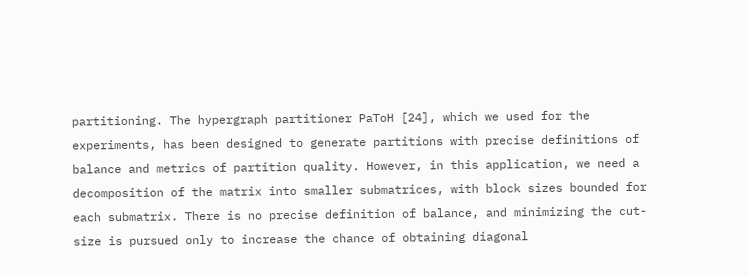partitioning. The hypergraph partitioner PaToH [24], which we used for the experiments, has been designed to generate partitions with precise definitions of balance and metrics of partition quality. However, in this application, we need a decomposition of the matrix into smaller submatrices, with block sizes bounded for each submatrix. There is no precise definition of balance, and minimizing the cut-size is pursued only to increase the chance of obtaining diagonal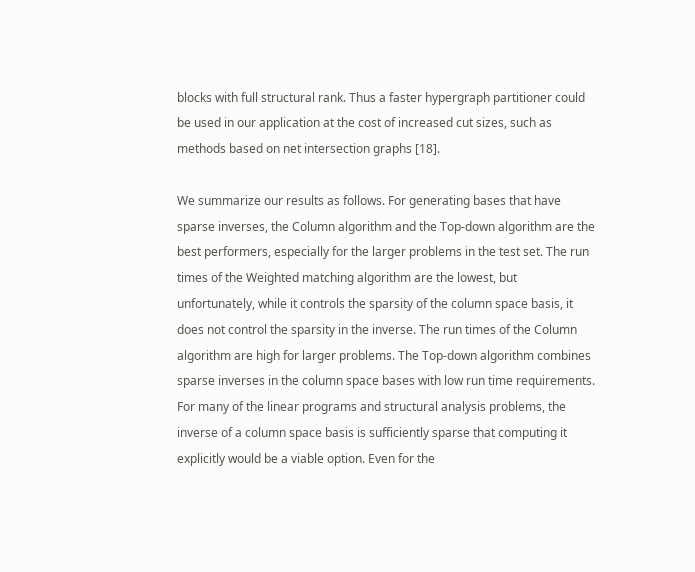blocks with full structural rank. Thus a faster hypergraph partitioner could be used in our application at the cost of increased cut sizes, such as methods based on net intersection graphs [18].

We summarize our results as follows. For generating bases that have sparse inverses, the Column algorithm and the Top-down algorithm are the best performers, especially for the larger problems in the test set. The run times of the Weighted matching algorithm are the lowest, but unfortunately, while it controls the sparsity of the column space basis, it does not control the sparsity in the inverse. The run times of the Column algorithm are high for larger problems. The Top-down algorithm combines sparse inverses in the column space bases with low run time requirements. For many of the linear programs and structural analysis problems, the inverse of a column space basis is sufficiently sparse that computing it explicitly would be a viable option. Even for the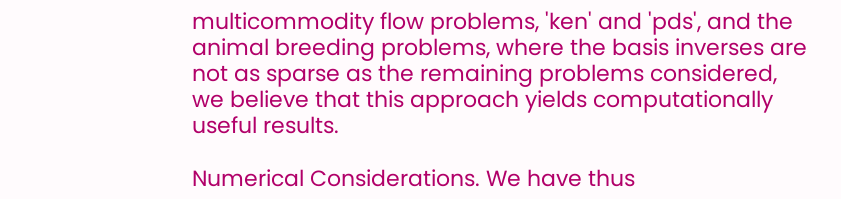multicommodity flow problems, 'ken' and 'pds', and the animal breeding problems, where the basis inverses are not as sparse as the remaining problems considered, we believe that this approach yields computationally useful results.

Numerical Considerations. We have thus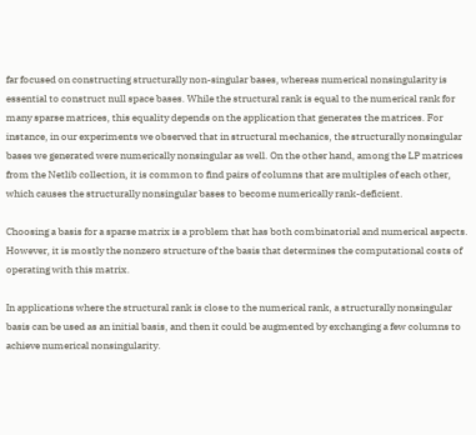far focused on constructing structurally non-singular bases, whereas numerical nonsingularity is essential to construct null space bases. While the structural rank is equal to the numerical rank for many sparse matrices, this equality depends on the application that generates the matrices. For instance, in our experiments we observed that in structural mechanics, the structurally nonsingular bases we generated were numerically nonsingular as well. On the other hand, among the LP matrices from the Netlib collection, it is common to find pairs of columns that are multiples of each other, which causes the structurally nonsingular bases to become numerically rank-deficient.

Choosing a basis for a sparse matrix is a problem that has both combinatorial and numerical aspects. However, it is mostly the nonzero structure of the basis that determines the computational costs of operating with this matrix.

In applications where the structural rank is close to the numerical rank, a structurally nonsingular basis can be used as an initial basis, and then it could be augmented by exchanging a few columns to achieve numerical nonsingularity.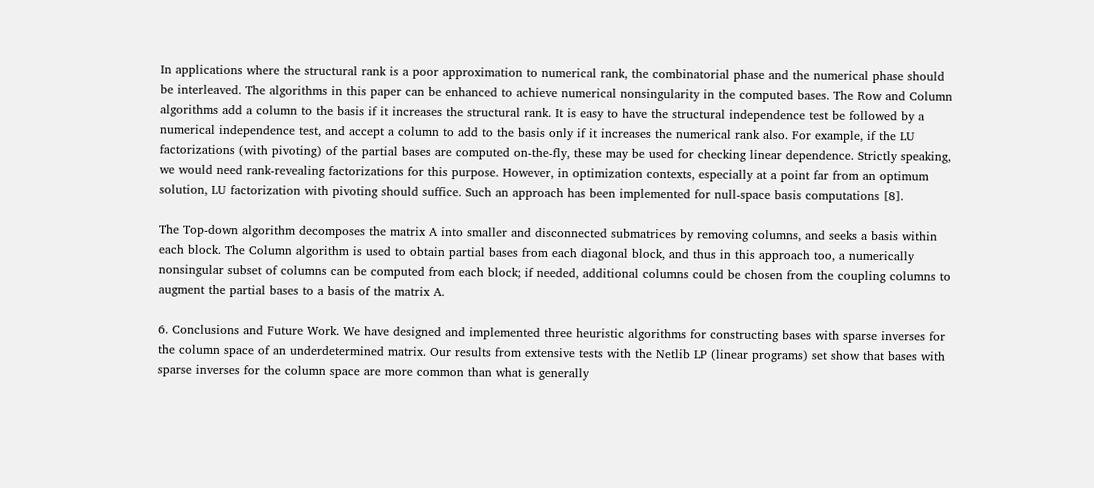In applications where the structural rank is a poor approximation to numerical rank, the combinatorial phase and the numerical phase should be interleaved. The algorithms in this paper can be enhanced to achieve numerical nonsingularity in the computed bases. The Row and Column algorithms add a column to the basis if it increases the structural rank. It is easy to have the structural independence test be followed by a numerical independence test, and accept a column to add to the basis only if it increases the numerical rank also. For example, if the LU factorizations (with pivoting) of the partial bases are computed on-the-fly, these may be used for checking linear dependence. Strictly speaking, we would need rank-revealing factorizations for this purpose. However, in optimization contexts, especially at a point far from an optimum solution, LU factorization with pivoting should suffice. Such an approach has been implemented for null-space basis computations [8].

The Top-down algorithm decomposes the matrix A into smaller and disconnected submatrices by removing columns, and seeks a basis within each block. The Column algorithm is used to obtain partial bases from each diagonal block, and thus in this approach too, a numerically nonsingular subset of columns can be computed from each block; if needed, additional columns could be chosen from the coupling columns to augment the partial bases to a basis of the matrix A.

6. Conclusions and Future Work. We have designed and implemented three heuristic algorithms for constructing bases with sparse inverses for the column space of an underdetermined matrix. Our results from extensive tests with the Netlib LP (linear programs) set show that bases with sparse inverses for the column space are more common than what is generally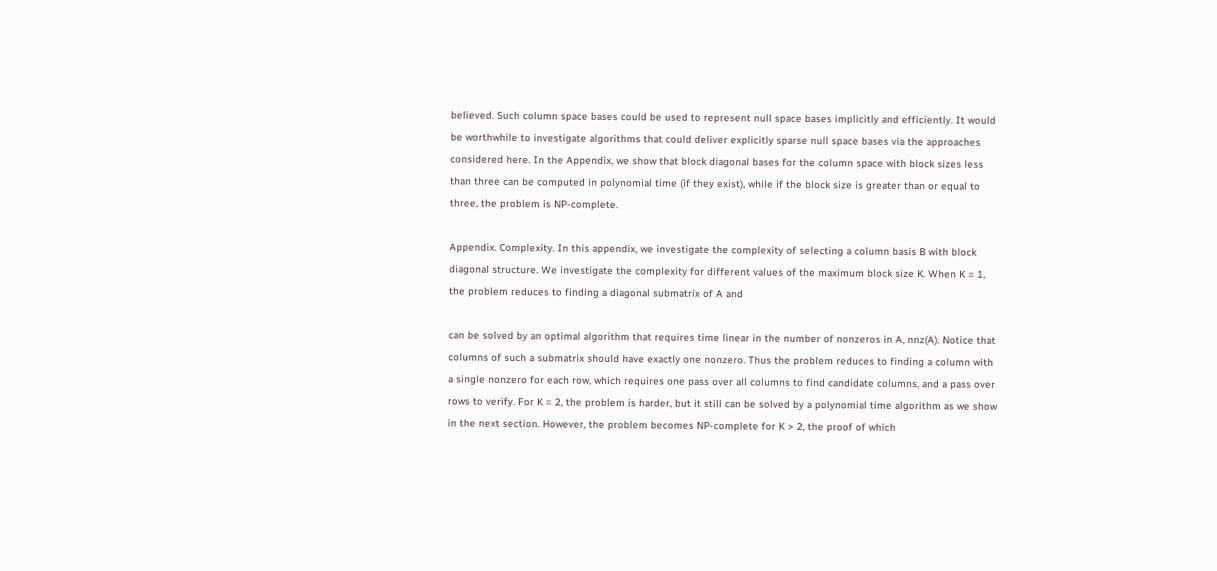believed. Such column space bases could be used to represent null space bases implicitly and efficiently. It would be worthwhile to investigate algorithms that could deliver explicitly sparse null space bases via the approaches considered here. In the Appendix, we show that block diagonal bases for the column space with block sizes less than three can be computed in polynomial time (if they exist), while if the block size is greater than or equal to three, the problem is NP-complete.

Appendix. Complexity. In this appendix, we investigate the complexity of selecting a column basis B with block diagonal structure. We investigate the complexity for different values of the maximum block size K. When K = 1, the problem reduces to finding a diagonal submatrix of A and

can be solved by an optimal algorithm that requires time linear in the number of nonzeros in A, nnz(A). Notice that columns of such a submatrix should have exactly one nonzero. Thus the problem reduces to finding a column with a single nonzero for each row, which requires one pass over all columns to find candidate columns, and a pass over rows to verify. For K = 2, the problem is harder, but it still can be solved by a polynomial time algorithm as we show in the next section. However, the problem becomes NP-complete for K > 2, the proof of which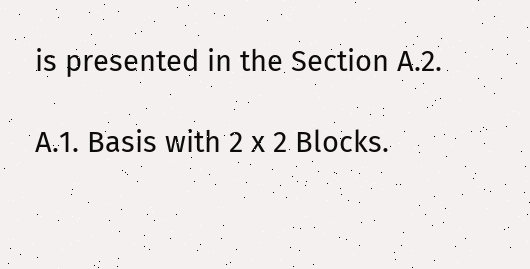is presented in the Section A.2.

A.1. Basis with 2 x 2 Blocks.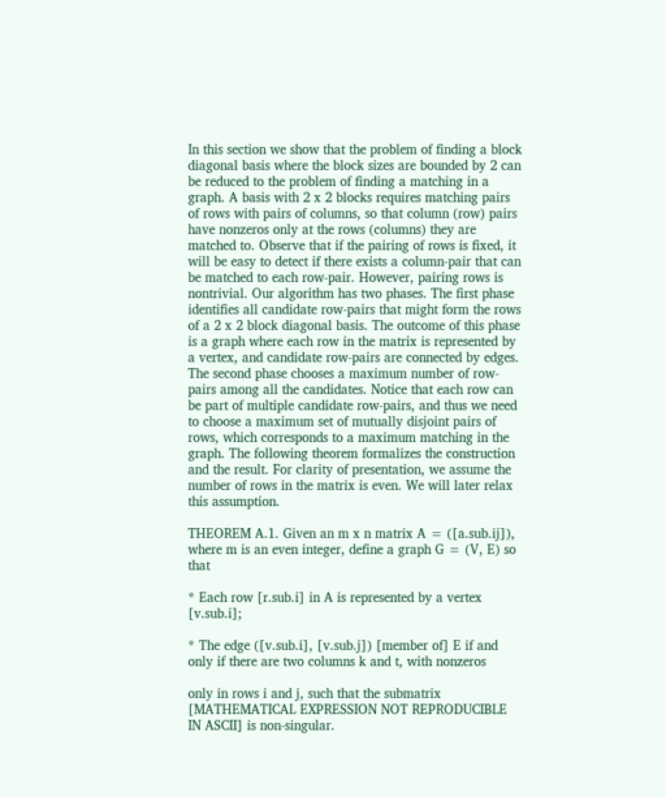In this section we show that the problem of finding a block diagonal basis where the block sizes are bounded by 2 can be reduced to the problem of finding a matching in a graph. A basis with 2 x 2 blocks requires matching pairs of rows with pairs of columns, so that column (row) pairs have nonzeros only at the rows (columns) they are matched to. Observe that if the pairing of rows is fixed, it will be easy to detect if there exists a column-pair that can be matched to each row-pair. However, pairing rows is nontrivial. Our algorithm has two phases. The first phase identifies all candidate row-pairs that might form the rows of a 2 x 2 block diagonal basis. The outcome of this phase is a graph where each row in the matrix is represented by a vertex, and candidate row-pairs are connected by edges. The second phase chooses a maximum number of row-pairs among all the candidates. Notice that each row can be part of multiple candidate row-pairs, and thus we need to choose a maximum set of mutually disjoint pairs of rows, which corresponds to a maximum matching in the graph. The following theorem formalizes the construction and the result. For clarity of presentation, we assume the number of rows in the matrix is even. We will later relax this assumption.

THEOREM A.1. Given an m x n matrix A = ([a.sub.ij]), where m is an even integer, define a graph G = (V, E) so that

* Each row [r.sub.i] in A is represented by a vertex [v.sub.i];

* The edge ([v.sub.i], [v.sub.j]) [member of] E if and only if there are two columns k and t, with nonzeros

only in rows i and j, such that the submatrix [MATHEMATICAL EXPRESSION NOT REPRODUCIBLE IN ASCII] is non-singular.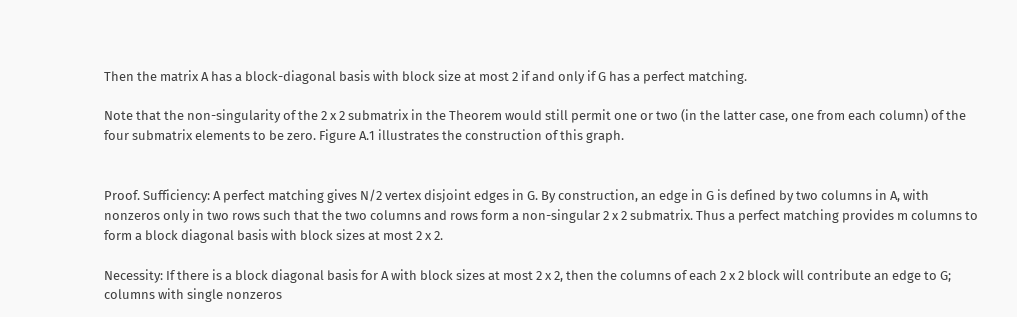Then the matrix A has a block-diagonal basis with block size at most 2 if and only if G has a perfect matching.

Note that the non-singularity of the 2 x 2 submatrix in the Theorem would still permit one or two (in the latter case, one from each column) of the four submatrix elements to be zero. Figure A.1 illustrates the construction of this graph.


Proof. Sufficiency: A perfect matching gives N/2 vertex disjoint edges in G. By construction, an edge in G is defined by two columns in A, with nonzeros only in two rows such that the two columns and rows form a non-singular 2 x 2 submatrix. Thus a perfect matching provides m columns to form a block diagonal basis with block sizes at most 2 x 2.

Necessity: If there is a block diagonal basis for A with block sizes at most 2 x 2, then the columns of each 2 x 2 block will contribute an edge to G; columns with single nonzeros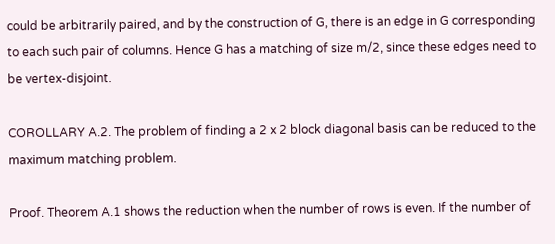could be arbitrarily paired, and by the construction of G, there is an edge in G corresponding to each such pair of columns. Hence G has a matching of size m/2, since these edges need to be vertex-disjoint.

COROLLARY A.2. The problem of finding a 2 x 2 block diagonal basis can be reduced to the maximum matching problem.

Proof. Theorem A.1 shows the reduction when the number of rows is even. If the number of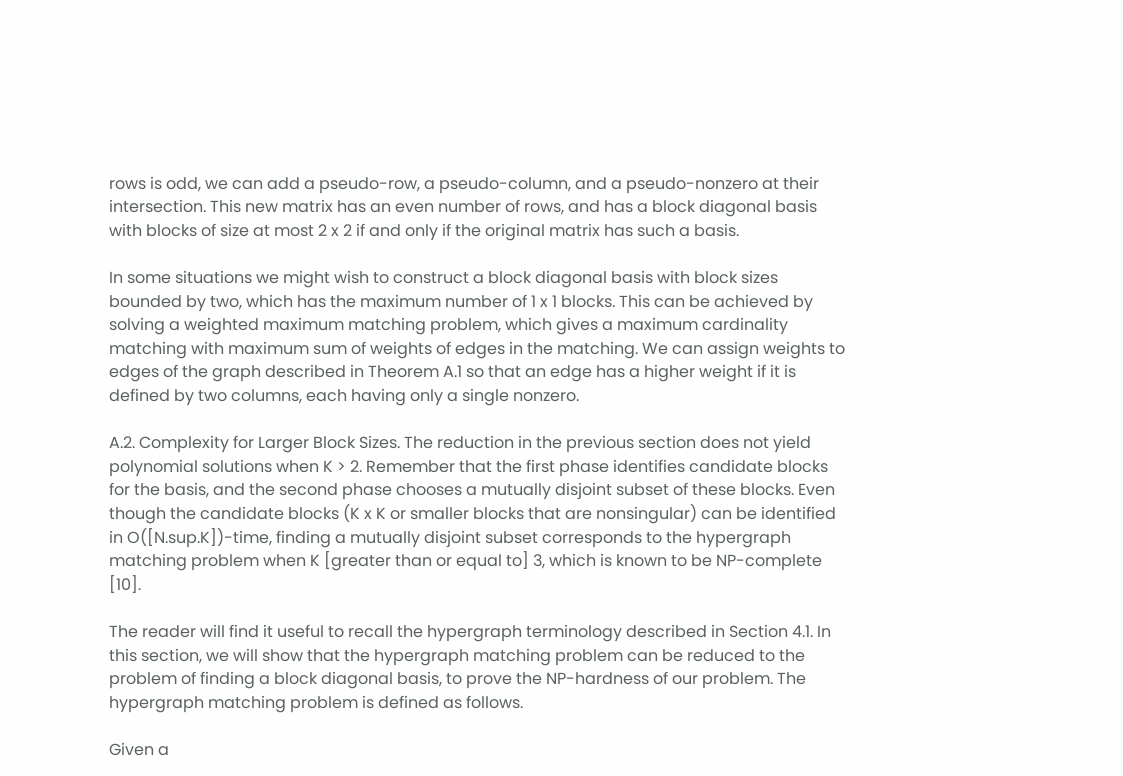rows is odd, we can add a pseudo-row, a pseudo-column, and a pseudo-nonzero at their intersection. This new matrix has an even number of rows, and has a block diagonal basis with blocks of size at most 2 x 2 if and only if the original matrix has such a basis.

In some situations we might wish to construct a block diagonal basis with block sizes bounded by two, which has the maximum number of 1 x 1 blocks. This can be achieved by solving a weighted maximum matching problem, which gives a maximum cardinality matching with maximum sum of weights of edges in the matching. We can assign weights to edges of the graph described in Theorem A.1 so that an edge has a higher weight if it is defined by two columns, each having only a single nonzero.

A.2. Complexity for Larger Block Sizes. The reduction in the previous section does not yield polynomial solutions when K > 2. Remember that the first phase identifies candidate blocks for the basis, and the second phase chooses a mutually disjoint subset of these blocks. Even though the candidate blocks (K x K or smaller blocks that are nonsingular) can be identified in O([N.sup.K])-time, finding a mutually disjoint subset corresponds to the hypergraph matching problem when K [greater than or equal to] 3, which is known to be NP-complete [10].

The reader will find it useful to recall the hypergraph terminology described in Section 4.1. In this section, we will show that the hypergraph matching problem can be reduced to the problem of finding a block diagonal basis, to prove the NP-hardness of our problem. The hypergraph matching problem is defined as follows.

Given a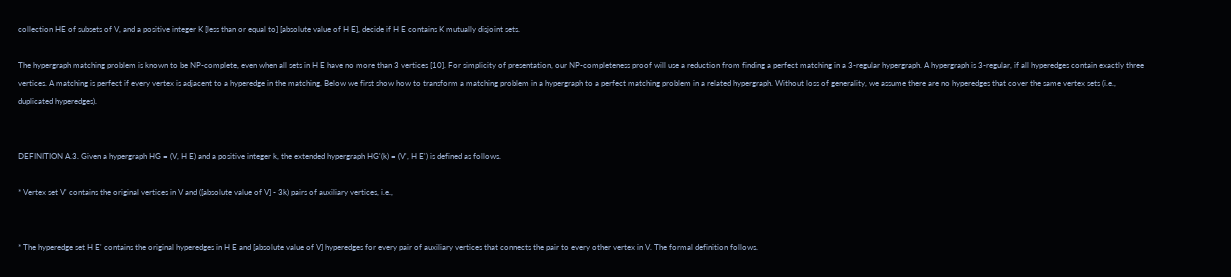collection HE of subsets of V, and a positive integer K [less than or equal to] [absolute value of H E], decide if H E contains K mutually disjoint sets.

The hypergraph matching problem is known to be NP-complete, even when all sets in H E have no more than 3 vertices [10]. For simplicity of presentation, our NP-completeness proof will use a reduction from finding a perfect matching in a 3-regular hypergraph. A hypergraph is 3-regular, if all hyperedges contain exactly three vertices. A matching is perfect if every vertex is adjacent to a hyperedge in the matching. Below we first show how to transform a matching problem in a hypergraph to a perfect matching problem in a related hypergraph. Without loss of generality, we assume there are no hyperedges that cover the same vertex sets (i.e., duplicated hyperedges).


DEFINITION A.3. Given a hypergraph HG = (V, H E) and a positive integer k, the extended hypergraph HG'(k) = (V', H E') is defined as follows.

* Vertex set V' contains the original vertices in V and ([absolute value of V] - 3k) pairs of auxiliary vertices, i.e.,


* The hyperedge set H E' contains the original hyperedges in H E and [absolute value of V] hyperedges for every pair of auxiliary vertices that connects the pair to every other vertex in V. The formal definition follows.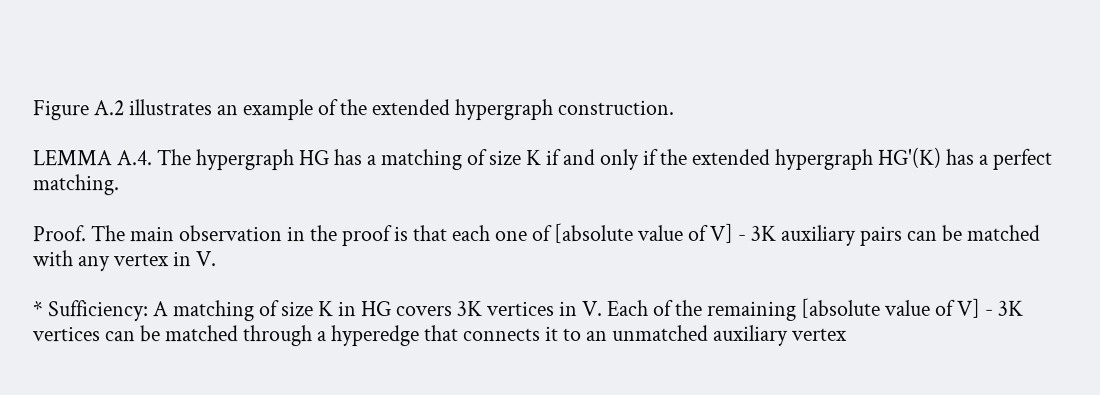Figure A.2 illustrates an example of the extended hypergraph construction.

LEMMA A.4. The hypergraph HG has a matching of size K if and only if the extended hypergraph HG'(K) has a perfect matching.

Proof. The main observation in the proof is that each one of [absolute value of V] - 3K auxiliary pairs can be matched with any vertex in V.

* Sufficiency: A matching of size K in HG covers 3K vertices in V. Each of the remaining [absolute value of V] - 3K vertices can be matched through a hyperedge that connects it to an unmatched auxiliary vertex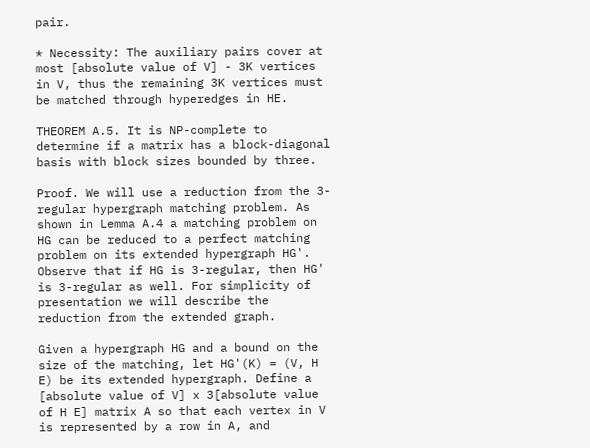pair.

* Necessity: The auxiliary pairs cover at most [absolute value of V] - 3K vertices in V, thus the remaining 3K vertices must be matched through hyperedges in HE.

THEOREM A.5. It is NP-complete to determine if a matrix has a block-diagonal basis with block sizes bounded by three.

Proof. We will use a reduction from the 3-regular hypergraph matching problem. As shown in Lemma A.4 a matching problem on HG can be reduced to a perfect matching problem on its extended hypergraph HG'. Observe that if HG is 3-regular, then HG' is 3-regular as well. For simplicity of presentation we will describe the reduction from the extended graph.

Given a hypergraph HG and a bound on the size of the matching, let HG'(K) = (V, H E) be its extended hypergraph. Define a [absolute value of V] x 3[absolute value of H E] matrix A so that each vertex in V is represented by a row in A, and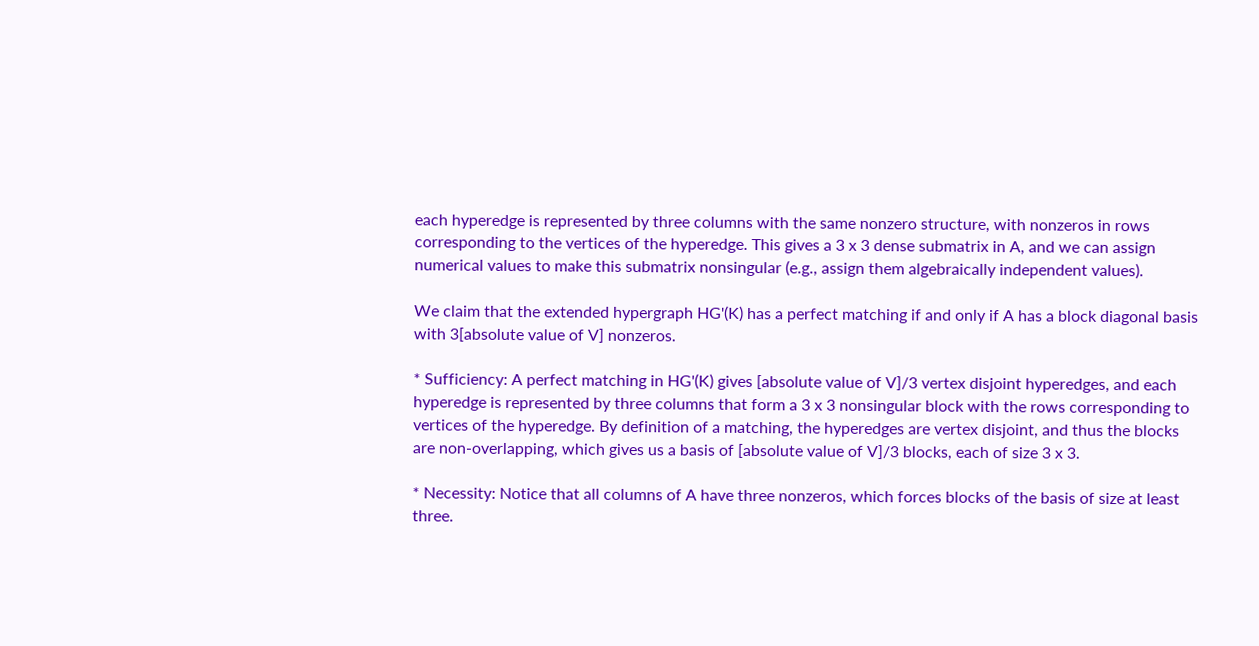each hyperedge is represented by three columns with the same nonzero structure, with nonzeros in rows corresponding to the vertices of the hyperedge. This gives a 3 x 3 dense submatrix in A, and we can assign numerical values to make this submatrix nonsingular (e.g., assign them algebraically independent values).

We claim that the extended hypergraph HG'(K) has a perfect matching if and only if A has a block diagonal basis with 3[absolute value of V] nonzeros.

* Sufficiency: A perfect matching in HG'(K) gives [absolute value of V]/3 vertex disjoint hyperedges, and each hyperedge is represented by three columns that form a 3 x 3 nonsingular block with the rows corresponding to vertices of the hyperedge. By definition of a matching, the hyperedges are vertex disjoint, and thus the blocks are non-overlapping, which gives us a basis of [absolute value of V]/3 blocks, each of size 3 x 3.

* Necessity: Notice that all columns of A have three nonzeros, which forces blocks of the basis of size at least three.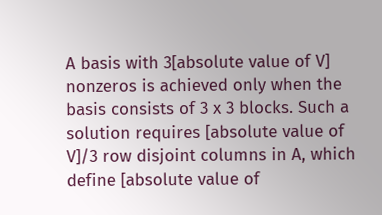A basis with 3[absolute value of V] nonzeros is achieved only when the basis consists of 3 x 3 blocks. Such a solution requires [absolute value of V]/3 row disjoint columns in A, which define [absolute value of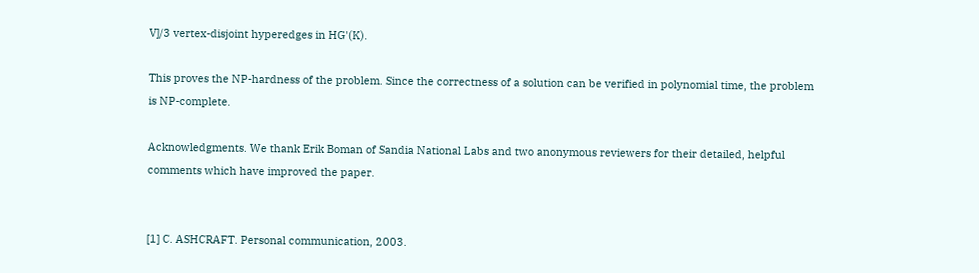V]/3 vertex-disjoint hyperedges in HG'(K).

This proves the NP-hardness of the problem. Since the correctness of a solution can be verified in polynomial time, the problem is NP-complete.

Acknowledgments. We thank Erik Boman of Sandia National Labs and two anonymous reviewers for their detailed, helpful comments which have improved the paper.


[1] C. ASHCRAFT. Personal communication, 2003.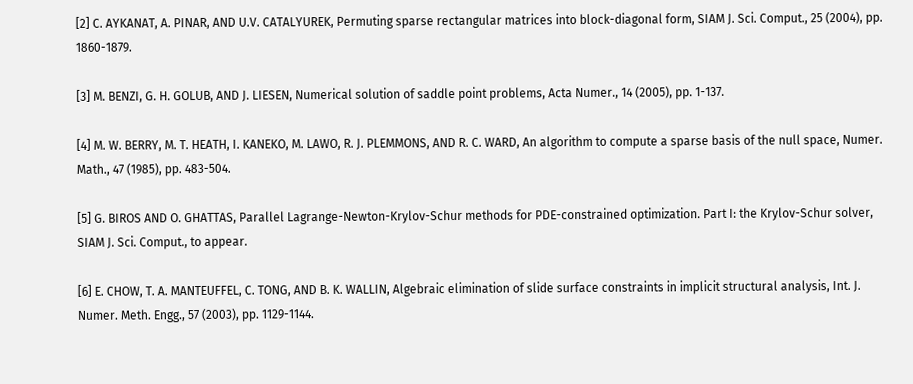[2] C. AYKANAT, A. PINAR, AND U.V. CATALYUREK, Permuting sparse rectangular matrices into block-diagonal form, SIAM J. Sci. Comput., 25 (2004), pp. 1860-1879.

[3] M. BENZI, G. H. GOLUB, AND J. LIESEN, Numerical solution of saddle point problems, Acta Numer., 14 (2005), pp. 1-137.

[4] M. W. BERRY, M. T. HEATH, I. KANEKO, M. LAWO, R. J. PLEMMONS, AND R. C. WARD, An algorithm to compute a sparse basis of the null space, Numer. Math., 47 (1985), pp. 483-504.

[5] G. BIROS AND O. GHATTAS, Parallel Lagrange-Newton-Krylov-Schur methods for PDE-constrained optimization. Part I: the Krylov-Schur solver, SIAM J. Sci. Comput., to appear.

[6] E. CHOW, T. A. MANTEUFFEL, C. TONG, AND B. K. WALLIN, Algebraic elimination of slide surface constraints in implicit structural analysis, Int. J. Numer. Meth. Engg., 57 (2003), pp. 1129-1144.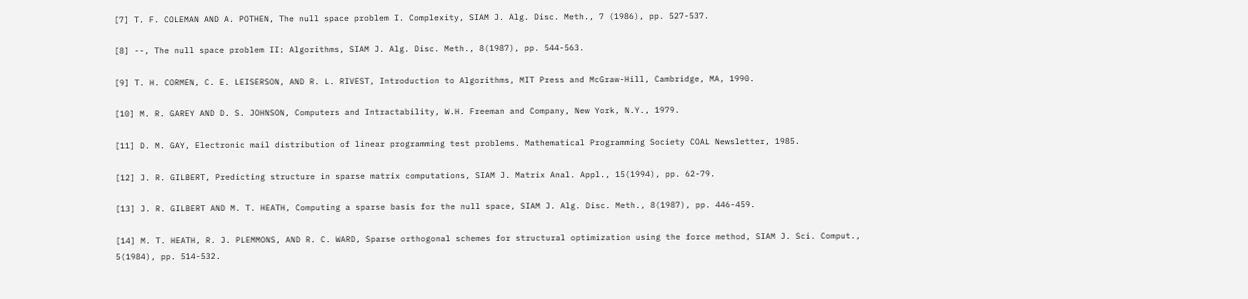[7] T. F. COLEMAN AND A. POTHEN, The null space problem I. Complexity, SIAM J. Alg. Disc. Meth., 7 (1986), pp. 527-537.

[8] --, The null space problem II: Algorithms, SIAM J. Alg. Disc. Meth., 8(1987), pp. 544-563.

[9] T. H. CORMEN, C. E. LEISERSON, AND R. L. RIVEST, Introduction to Algorithms, MIT Press and McGraw-Hill, Cambridge, MA, 1990.

[10] M. R. GAREY AND D. S. JOHNSON, Computers and Intractability, W.H. Freeman and Company, New York, N.Y., 1979.

[11] D. M. GAY, Electronic mail distribution of linear programming test problems. Mathematical Programming Society COAL Newsletter, 1985.

[12] J. R. GILBERT, Predicting structure in sparse matrix computations, SIAM J. Matrix Anal. Appl., 15(1994), pp. 62-79.

[13] J. R. GILBERT AND M. T. HEATH, Computing a sparse basis for the null space, SIAM J. Alg. Disc. Meth., 8(1987), pp. 446-459.

[14] M. T. HEATH, R. J. PLEMMONS, AND R. C. WARD, Sparse orthogonal schemes for structural optimization using the force method, SIAM J. Sci. Comput., 5(1984), pp. 514-532.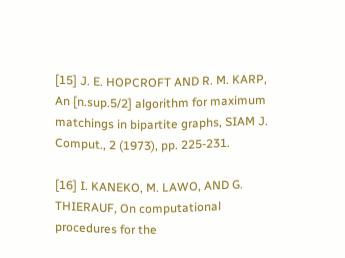[15] J. E. HOPCROFT AND R. M. KARP, An [n.sup.5/2] algorithm for maximum matchings in bipartite graphs, SIAM J. Comput., 2 (1973), pp. 225-231.

[16] I. KANEKO, M. LAWO, AND G. THIERAUF, On computational procedures for the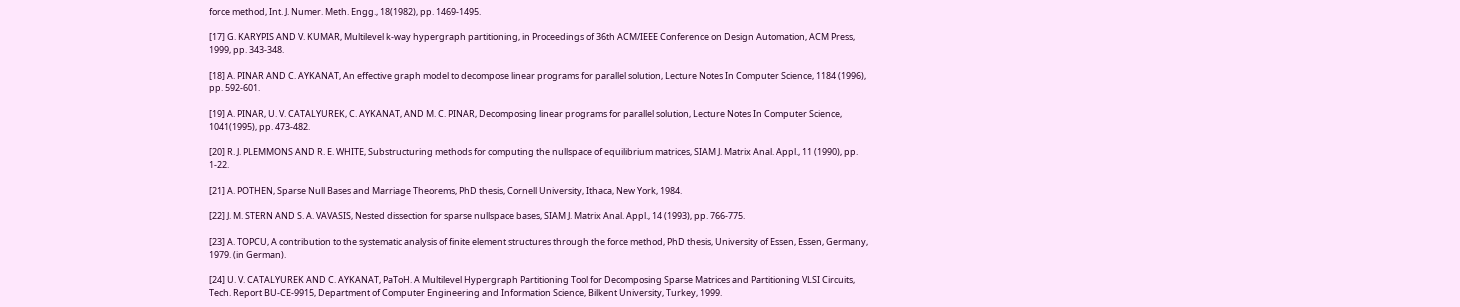force method, Int. J. Numer. Meth. Engg., 18(1982), pp. 1469-1495.

[17] G. KARYPIS AND V. KUMAR, Multilevel k-way hypergraph partitioning, in Proceedings of 36th ACM/IEEE Conference on Design Automation, ACM Press, 1999, pp. 343-348.

[18] A. PINAR AND C. AYKANAT, An effective graph model to decompose linear programs for parallel solution, Lecture Notes In Computer Science, 1184 (1996), pp. 592-601.

[19] A. PINAR, U. V. CATALYUREK, C. AYKANAT, AND M. C. PINAR, Decomposing linear programs for parallel solution, Lecture Notes In Computer Science, 1041(1995), pp. 473-482.

[20] R. J. PLEMMONS AND R. E. WHITE, Substructuring methods for computing the nullspace of equilibrium matrices, SIAM J. Matrix Anal. Appl., 11 (1990), pp. 1-22.

[21] A. POTHEN, Sparse Null Bases and Marriage Theorems, PhD thesis, Cornell University, Ithaca, New York, 1984.

[22] J. M. STERN AND S. A. VAVASIS, Nested dissection for sparse nullspace bases, SIAM J. Matrix Anal. Appl., 14 (1993), pp. 766-775.

[23] A. TOPCU, A contribution to the systematic analysis of finite element structures through the force method, PhD thesis, University of Essen, Essen, Germany, 1979. (in German).

[24] U. V. CATALYUREK AND C. AYKANAT, PaToH. A Multilevel Hypergraph Partitioning Tool for Decomposing Sparse Matrices and Partitioning VLSI Circuits, Tech. Report BU-CE-9915, Department of Computer Engineering and Information Science, Bilkent University, Turkey, 1999.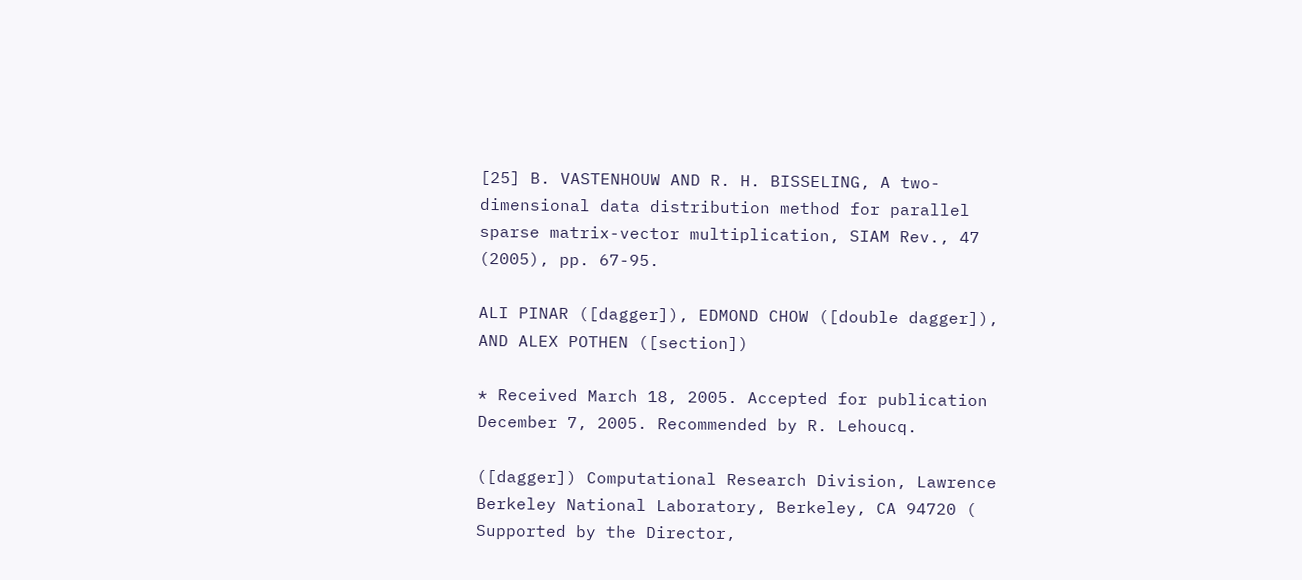[25] B. VASTENHOUW AND R. H. BISSELING, A two-dimensional data distribution method for parallel sparse matrix-vector multiplication, SIAM Rev., 47 (2005), pp. 67-95.

ALI PINAR ([dagger]), EDMOND CHOW ([double dagger]), AND ALEX POTHEN ([section])

* Received March 18, 2005. Accepted for publication December 7, 2005. Recommended by R. Lehoucq.

([dagger]) Computational Research Division, Lawrence Berkeley National Laboratory, Berkeley, CA 94720 ( Supported by the Director,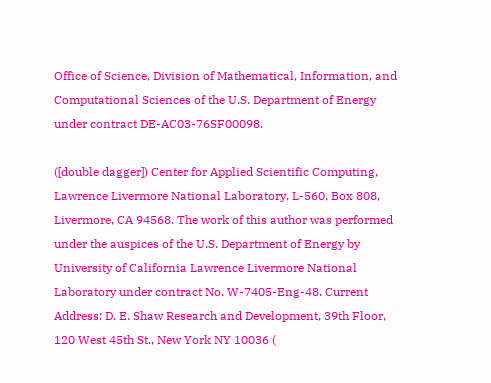Office of Science, Division of Mathematical, Information, and Computational Sciences of the U.S. Department of Energy under contract DE-AC03-76SF00098.

([double dagger]) Center for Applied Scientific Computing, Lawrence Livermore National Laboratory, L-560, Box 808, Livermore, CA 94568. The work of this author was performed under the auspices of the U.S. Department of Energy by University of California Lawrence Livermore National Laboratory under contract No. W-7405-Eng-48. Current Address: D. E. Shaw Research and Development, 39th Floor, 120 West 45th St., New York NY 10036 (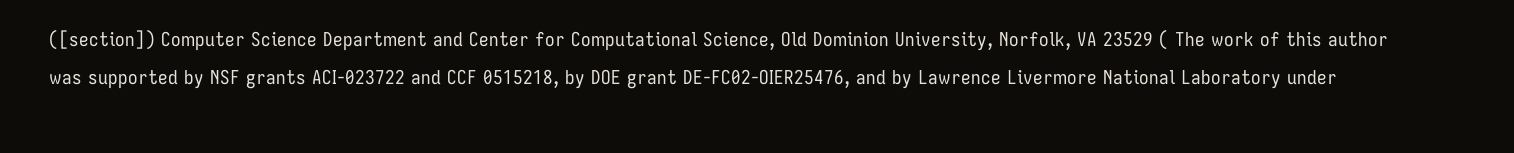([section]) Computer Science Department and Center for Computational Science, Old Dominion University, Norfolk, VA 23529 ( The work of this author was supported by NSF grants ACI-023722 and CCF 0515218, by DOE grant DE-FC02-OIER25476, and by Lawrence Livermore National Laboratory under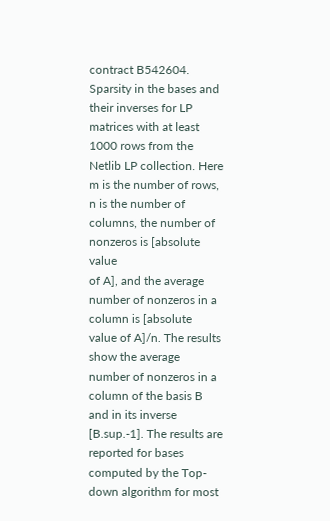contract B542604.
Sparsity in the bases and their inverses for LP matrices with at least
1000 rows from the Netlib LP collection. Here m is the number of rows,
n is the number of columns, the number of nonzeros is [absolute value
of A], and the average number of nonzeros in a column is [absolute
value of A]/n. The results show the average number of nonzeros in a
column of the basis B and in its inverse [B.sup.-1]. The results are
reported for bases computed by the Top-down algorithm for most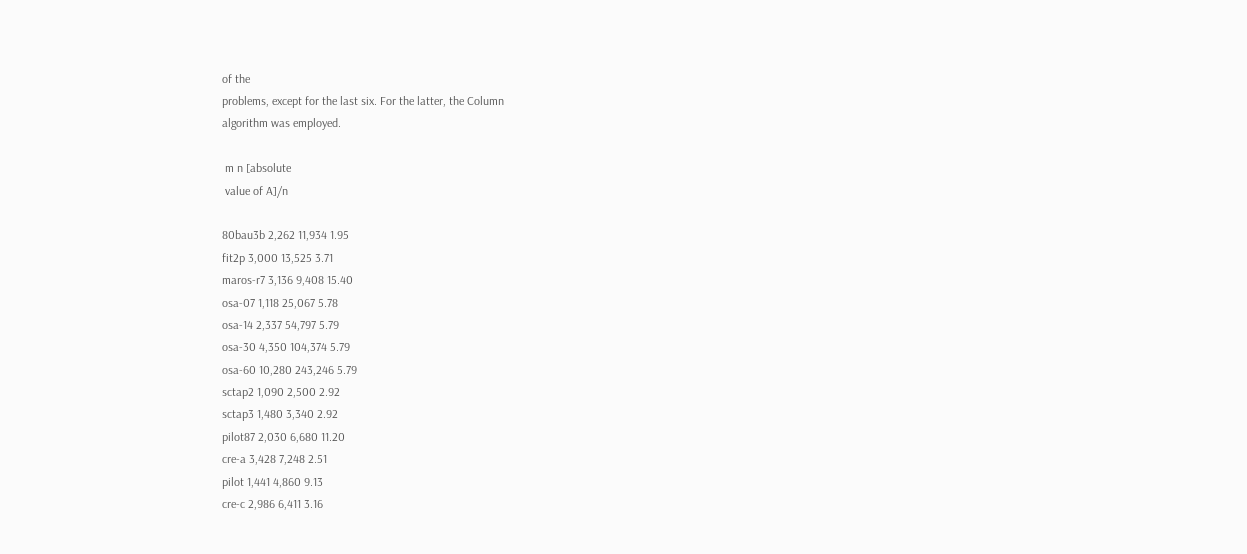of the
problems, except for the last six. For the latter, the Column
algorithm was employed.

 m n [absolute
 value of A]/n

80bau3b 2,262 11,934 1.95
fit2p 3,000 13,525 3.71
maros-r7 3,136 9,408 15.40
osa-07 1,118 25,067 5.78
osa-14 2,337 54,797 5.79
osa-30 4,350 104,374 5.79
osa-60 10,280 243,246 5.79
sctap2 1,090 2,500 2.92
sctap3 1,480 3,340 2.92
pilot87 2,030 6,680 11.20
cre-a 3,428 7,248 2.51
pilot 1,441 4,860 9.13
cre-c 2,986 6,411 3.16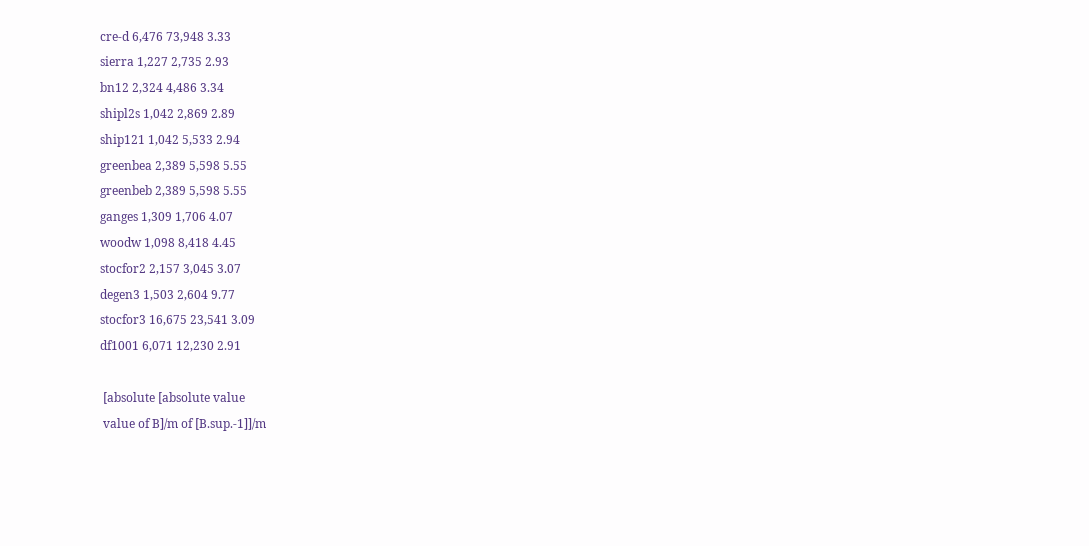cre-d 6,476 73,948 3.33
sierra 1,227 2,735 2.93
bn12 2,324 4,486 3.34
shipl2s 1,042 2,869 2.89
ship121 1,042 5,533 2.94
greenbea 2,389 5,598 5.55
greenbeb 2,389 5,598 5.55
ganges 1,309 1,706 4.07
woodw 1,098 8,418 4.45
stocfor2 2,157 3,045 3.07
degen3 1,503 2,604 9.77
stocfor3 16,675 23,541 3.09
df1001 6,071 12,230 2.91

 [absolute [absolute value
 value of B]/m of [B.sup.-1]]/m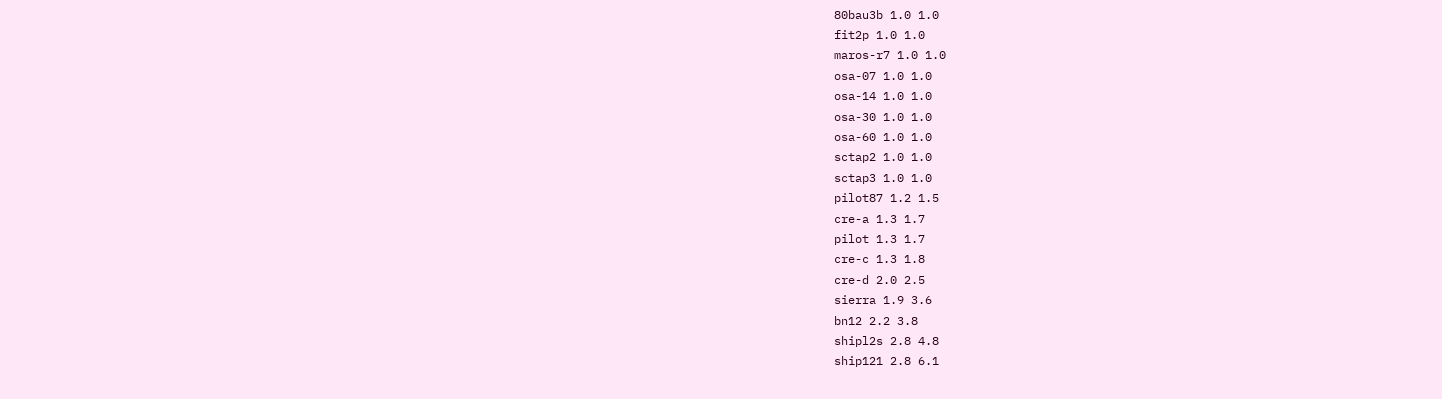80bau3b 1.0 1.0
fit2p 1.0 1.0
maros-r7 1.0 1.0
osa-07 1.0 1.0
osa-14 1.0 1.0
osa-30 1.0 1.0
osa-60 1.0 1.0
sctap2 1.0 1.0
sctap3 1.0 1.0
pilot87 1.2 1.5
cre-a 1.3 1.7
pilot 1.3 1.7
cre-c 1.3 1.8
cre-d 2.0 2.5
sierra 1.9 3.6
bn12 2.2 3.8
shipl2s 2.8 4.8
ship121 2.8 6.1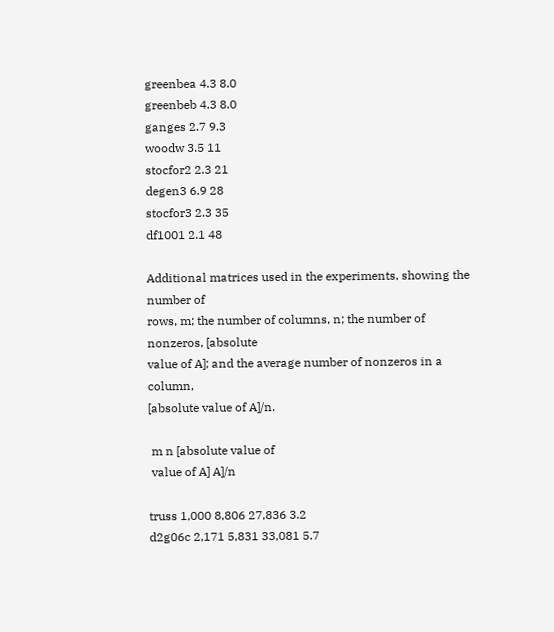greenbea 4.3 8.0
greenbeb 4.3 8.0
ganges 2.7 9.3
woodw 3.5 11
stocfor2 2.3 21
degen3 6.9 28
stocfor3 2.3 35
df1001 2.1 48

Additional matrices used in the experiments, showing the number of
rows, m; the number of columns, n; the number of nonzeros, [absolute
value of A]; and the average number of nonzeros in a column,
[absolute value of A]/n.

 m n [absolute value of
 value of A] A]/n

truss 1,000 8,806 27,836 3.2
d2g06c 2,171 5,831 33,081 5.7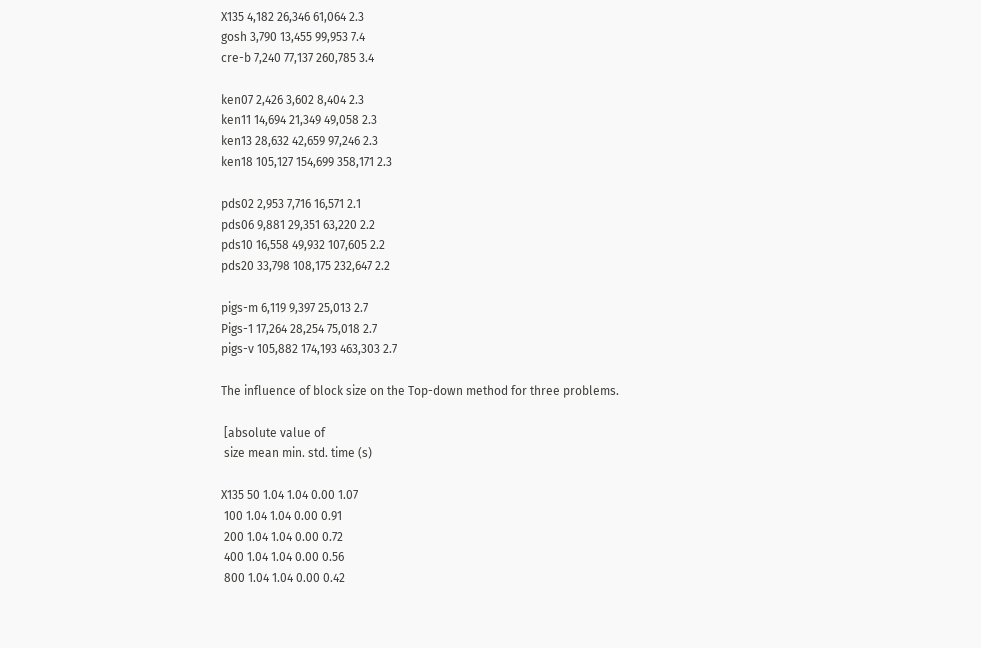X135 4,182 26,346 61,064 2.3
gosh 3,790 13,455 99,953 7.4
cre-b 7,240 77,137 260,785 3.4

ken07 2,426 3,602 8,404 2.3
ken11 14,694 21,349 49,058 2.3
ken13 28,632 42,659 97,246 2.3
ken18 105,127 154,699 358,171 2.3

pds02 2,953 7,716 16,571 2.1
pds06 9,881 29,351 63,220 2.2
pds10 16,558 49,932 107,605 2.2
pds20 33,798 108,175 232,647 2.2

pigs-m 6,119 9,397 25,013 2.7
Pigs-1 17,264 28,254 75,018 2.7
pigs-v 105,882 174,193 463,303 2.7

The influence of block size on the Top-down method for three problems.

 [absolute value of
 size mean min. std. time (s)

X135 50 1.04 1.04 0.00 1.07
 100 1.04 1.04 0.00 0.91
 200 1.04 1.04 0.00 0.72
 400 1.04 1.04 0.00 0.56
 800 1.04 1.04 0.00 0.42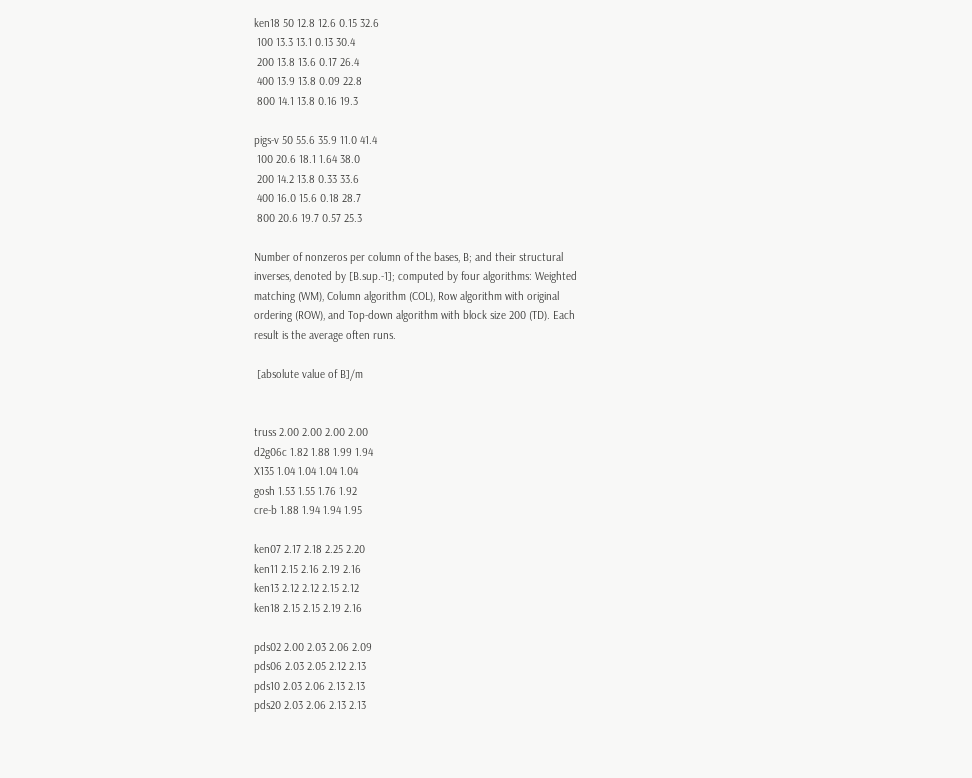ken18 50 12.8 12.6 0.15 32.6
 100 13.3 13.1 0.13 30.4
 200 13.8 13.6 0.17 26.4
 400 13.9 13.8 0.09 22.8
 800 14.1 13.8 0.16 19.3

pigs-v 50 55.6 35.9 11.0 41.4
 100 20.6 18.1 1.64 38.0
 200 14.2 13.8 0.33 33.6
 400 16.0 15.6 0.18 28.7
 800 20.6 19.7 0.57 25.3

Number of nonzeros per column of the bases, B; and their structural
inverses, denoted by [B.sup.-1]; computed by four algorithms: Weighted
matching (WM), Column algorithm (COL), Row algorithm with original
ordering (ROW), and Top-down algorithm with block size 200 (TD). Each
result is the average often runs.

 [absolute value of B]/m


truss 2.00 2.00 2.00 2.00
d2g06c 1.82 1.88 1.99 1.94
X135 1.04 1.04 1.04 1.04
gosh 1.53 1.55 1.76 1.92
cre-b 1.88 1.94 1.94 1.95

ken07 2.17 2.18 2.25 2.20
ken11 2.15 2.16 2.19 2.16
ken13 2.12 2.12 2.15 2.12
ken18 2.15 2.15 2.19 2.16

pds02 2.00 2.03 2.06 2.09
pds06 2.03 2.05 2.12 2.13
pds10 2.03 2.06 2.13 2.13
pds20 2.03 2.06 2.13 2.13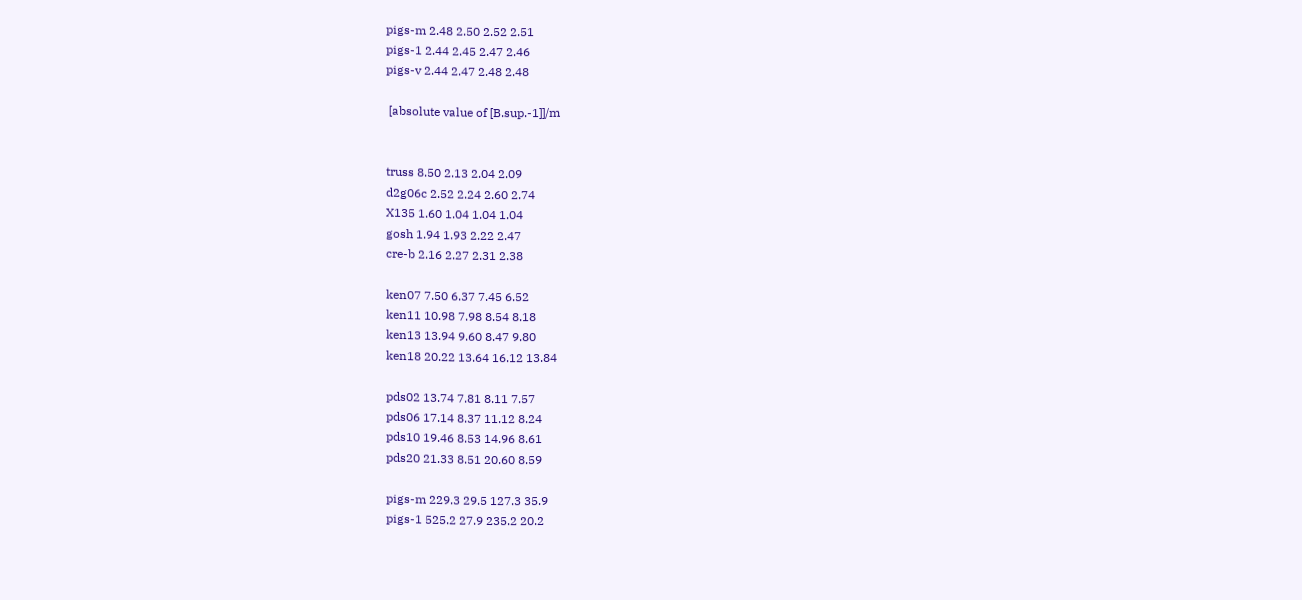pigs-m 2.48 2.50 2.52 2.51
pigs-1 2.44 2.45 2.47 2.46
pigs-v 2.44 2.47 2.48 2.48

 [absolute value of [B.sup.-1]]/m


truss 8.50 2.13 2.04 2.09
d2g06c 2.52 2.24 2.60 2.74
X135 1.60 1.04 1.04 1.04
gosh 1.94 1.93 2.22 2.47
cre-b 2.16 2.27 2.31 2.38

ken07 7.50 6.37 7.45 6.52
ken11 10.98 7.98 8.54 8.18
ken13 13.94 9.60 8.47 9.80
ken18 20.22 13.64 16.12 13.84

pds02 13.74 7.81 8.11 7.57
pds06 17.14 8.37 11.12 8.24
pds10 19.46 8.53 14.96 8.61
pds20 21.33 8.51 20.60 8.59

pigs-m 229.3 29.5 127.3 35.9
pigs-1 525.2 27.9 235.2 20.2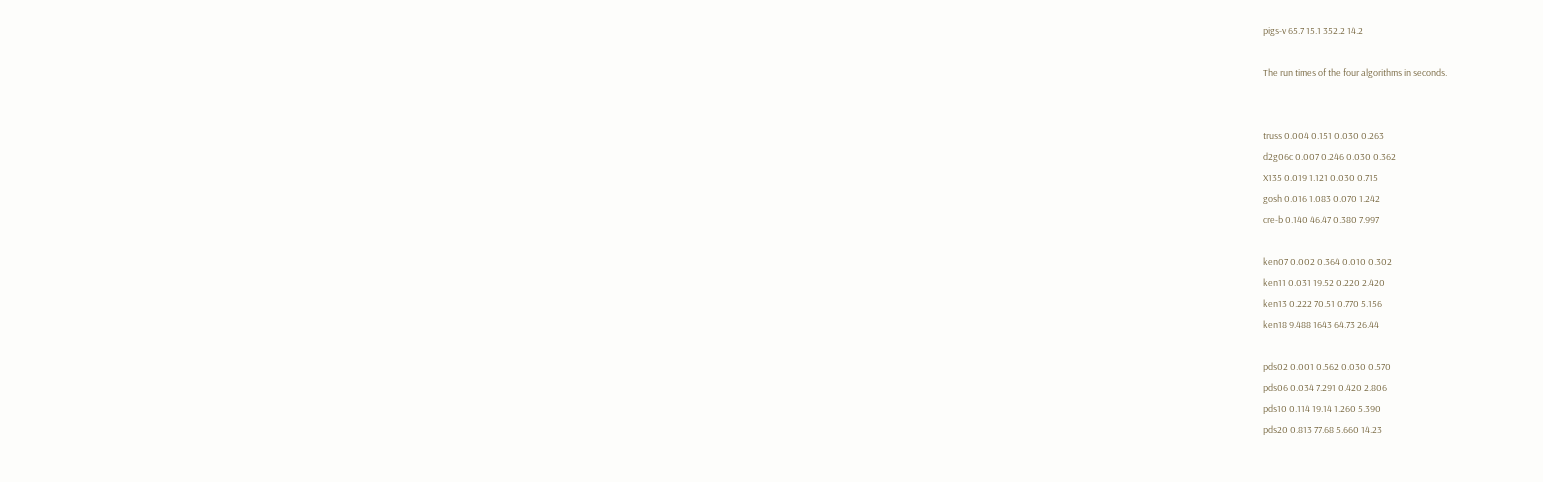pigs-v 65.7 15.1 352.2 14.2

The run times of the four algorithms in seconds.


truss 0.004 0.151 0.030 0.263
d2g06c 0.007 0.246 0.030 0.362
X135 0.019 1.121 0.030 0.715
gosh 0.016 1.083 0.070 1.242
cre-b 0.140 46.47 0.380 7.997

ken07 0.002 0.364 0.010 0.302
ken11 0.031 19.52 0.220 2.420
ken13 0.222 70.51 0.770 5.156
ken18 9.488 1643 64.73 26.44

pds02 0.001 0.562 0.030 0.570
pds06 0.034 7.291 0.420 2.806
pds10 0.114 19.14 1.260 5.390
pds20 0.813 77.68 5.660 14.23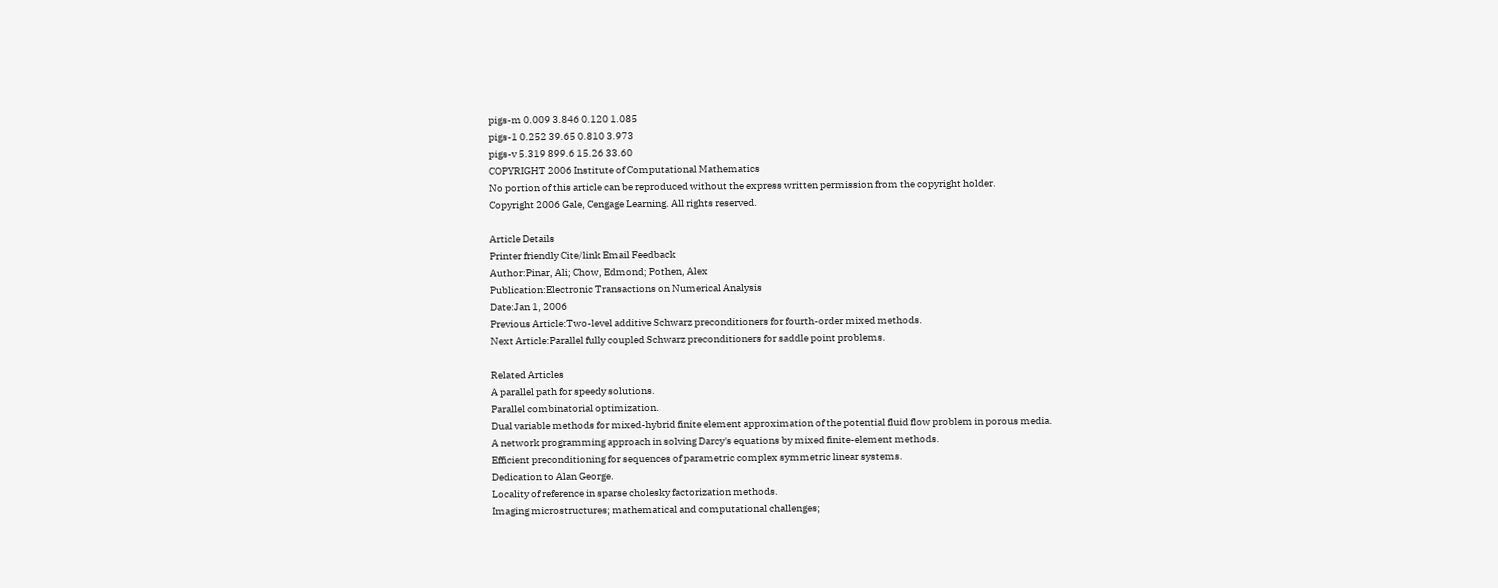pigs-m 0.009 3.846 0.120 1.085
pigs-1 0.252 39.65 0.810 3.973
pigs-v 5.319 899.6 15.26 33.60
COPYRIGHT 2006 Institute of Computational Mathematics
No portion of this article can be reproduced without the express written permission from the copyright holder.
Copyright 2006 Gale, Cengage Learning. All rights reserved.

Article Details
Printer friendly Cite/link Email Feedback
Author:Pinar, Ali; Chow, Edmond; Pothen, Alex
Publication:Electronic Transactions on Numerical Analysis
Date:Jan 1, 2006
Previous Article:Two-level additive Schwarz preconditioners for fourth-order mixed methods.
Next Article:Parallel fully coupled Schwarz preconditioners for saddle point problems.

Related Articles
A parallel path for speedy solutions.
Parallel combinatorial optimization.
Dual variable methods for mixed-hybrid finite element approximation of the potential fluid flow problem in porous media.
A network programming approach in solving Darcy's equations by mixed finite-element methods.
Efficient preconditioning for sequences of parametric complex symmetric linear systems.
Dedication to Alan George.
Locality of reference in sparse cholesky factorization methods.
Imaging microstructures; mathematical and computational challenges;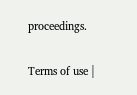proceedings.

Terms of use |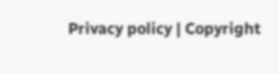Privacy policy | Copyright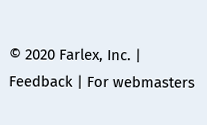© 2020 Farlex, Inc. | Feedback | For webmasters